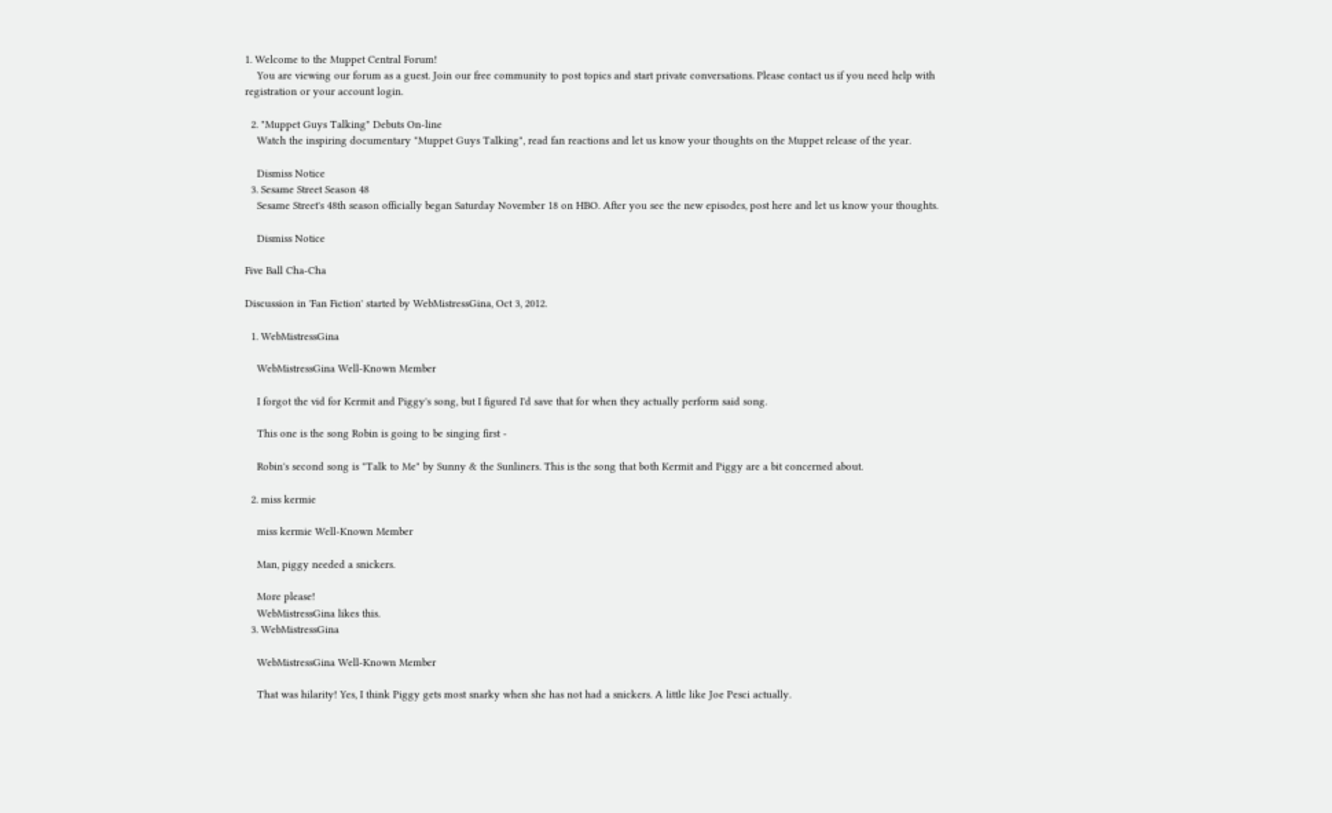1. Welcome to the Muppet Central Forum!
    You are viewing our forum as a guest. Join our free community to post topics and start private conversations. Please contact us if you need help with registration or your account login.

  2. "Muppet Guys Talking" Debuts On-line
    Watch the inspiring documentary "Muppet Guys Talking", read fan reactions and let us know your thoughts on the Muppet release of the year.

    Dismiss Notice
  3. Sesame Street Season 48
    Sesame Street's 48th season officially began Saturday November 18 on HBO. After you see the new episodes, post here and let us know your thoughts.

    Dismiss Notice

Five Ball Cha-Cha

Discussion in 'Fan Fiction' started by WebMistressGina, Oct 3, 2012.

  1. WebMistressGina

    WebMistressGina Well-Known Member

    I forgot the vid for Kermit and Piggy's song, but I figured I'd save that for when they actually perform said song.

    This one is the song Robin is going to be singing first -

    Robin's second song is "Talk to Me" by Sunny & the Sunliners. This is the song that both Kermit and Piggy are a bit concerned about.

  2. miss kermie

    miss kermie Well-Known Member

    Man, piggy needed a snickers.

    More please!
    WebMistressGina likes this.
  3. WebMistressGina

    WebMistressGina Well-Known Member

    That was hilarity! Yes, I think Piggy gets most snarky when she has not had a snickers. A little like Joe Pesci actually.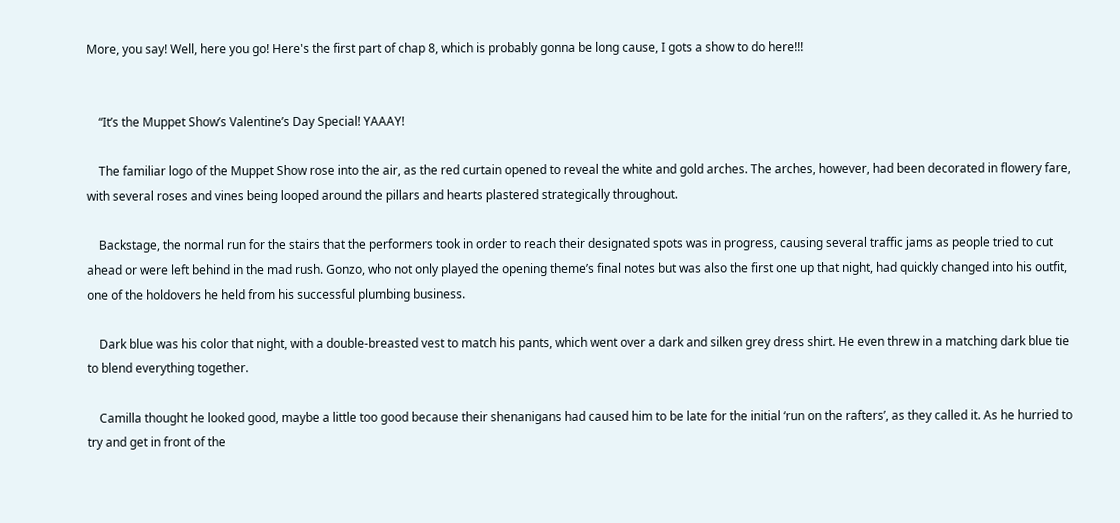More, you say! Well, here you go! Here's the first part of chap 8, which is probably gonna be long cause, I gots a show to do here!!!


    “It’s the Muppet Show’s Valentine’s Day Special! YAAAY!

    The familiar logo of the Muppet Show rose into the air, as the red curtain opened to reveal the white and gold arches. The arches, however, had been decorated in flowery fare, with several roses and vines being looped around the pillars and hearts plastered strategically throughout.

    Backstage, the normal run for the stairs that the performers took in order to reach their designated spots was in progress, causing several traffic jams as people tried to cut ahead or were left behind in the mad rush. Gonzo, who not only played the opening theme’s final notes but was also the first one up that night, had quickly changed into his outfit, one of the holdovers he held from his successful plumbing business.

    Dark blue was his color that night, with a double-breasted vest to match his pants, which went over a dark and silken grey dress shirt. He even threw in a matching dark blue tie to blend everything together.

    Camilla thought he looked good, maybe a little too good because their shenanigans had caused him to be late for the initial ‘run on the rafters’, as they called it. As he hurried to try and get in front of the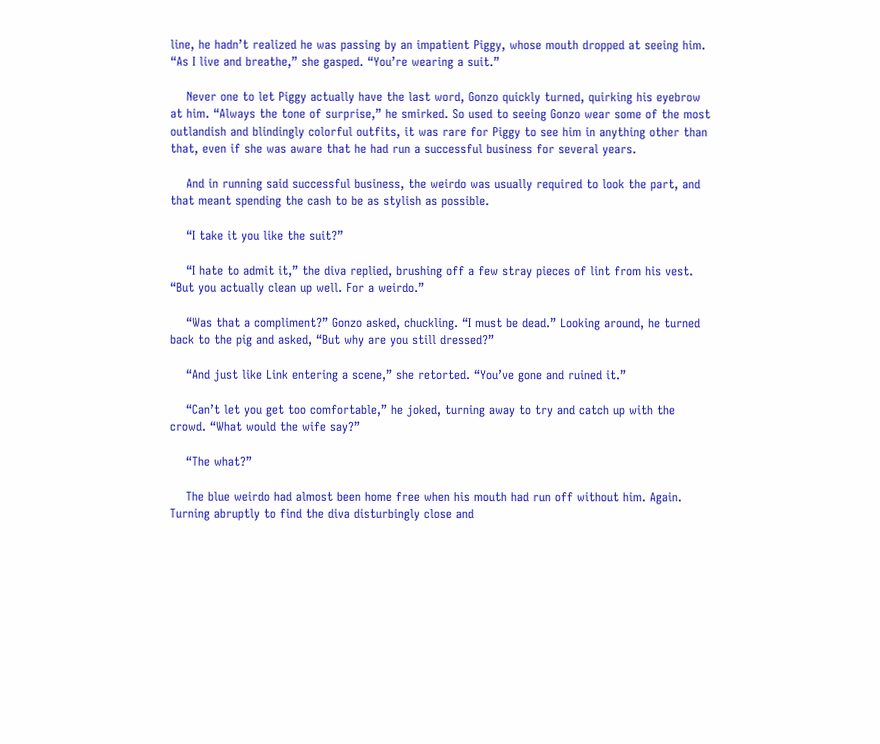line, he hadn’t realized he was passing by an impatient Piggy, whose mouth dropped at seeing him. “As I live and breathe,” she gasped. “You’re wearing a suit.”

    Never one to let Piggy actually have the last word, Gonzo quickly turned, quirking his eyebrow at him. “Always the tone of surprise,” he smirked. So used to seeing Gonzo wear some of the most outlandish and blindingly colorful outfits, it was rare for Piggy to see him in anything other than that, even if she was aware that he had run a successful business for several years.

    And in running said successful business, the weirdo was usually required to look the part, and that meant spending the cash to be as stylish as possible.

    “I take it you like the suit?”

    “I hate to admit it,” the diva replied, brushing off a few stray pieces of lint from his vest. “But you actually clean up well. For a weirdo.”

    “Was that a compliment?” Gonzo asked, chuckling. “I must be dead.” Looking around, he turned back to the pig and asked, “But why are you still dressed?”

    “And just like Link entering a scene,” she retorted. “You’ve gone and ruined it.”

    “Can’t let you get too comfortable,” he joked, turning away to try and catch up with the crowd. “What would the wife say?”

    “The what?”

    The blue weirdo had almost been home free when his mouth had run off without him. Again. Turning abruptly to find the diva disturbingly close and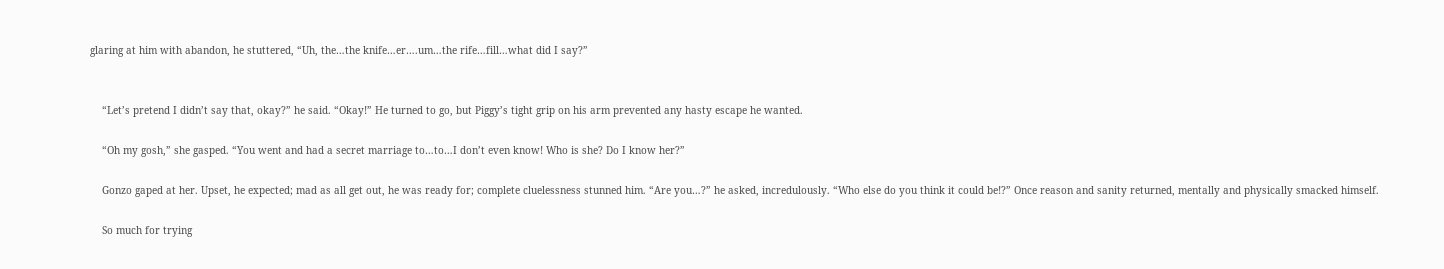glaring at him with abandon, he stuttered, “Uh, the…the knife…er….um…the rife…fill…what did I say?”


    “Let’s pretend I didn’t say that, okay?” he said. “Okay!” He turned to go, but Piggy’s tight grip on his arm prevented any hasty escape he wanted.

    “Oh my gosh,” she gasped. “You went and had a secret marriage to…to…I don’t even know! Who is she? Do I know her?”

    Gonzo gaped at her. Upset, he expected; mad as all get out, he was ready for; complete cluelessness stunned him. “Are you…?” he asked, incredulously. “Who else do you think it could be!?” Once reason and sanity returned, mentally and physically smacked himself.

    So much for trying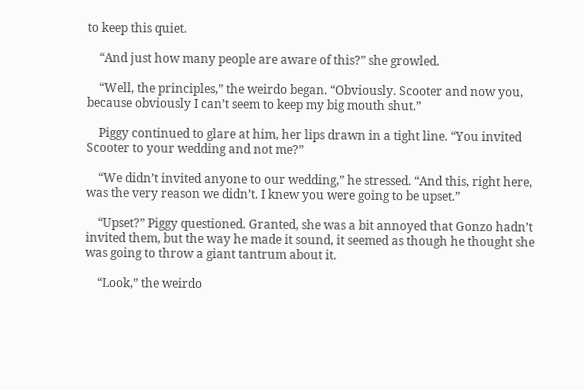to keep this quiet.

    “And just how many people are aware of this?” she growled.

    “Well, the principles,” the weirdo began. “Obviously. Scooter and now you, because obviously I can’t seem to keep my big mouth shut.”

    Piggy continued to glare at him, her lips drawn in a tight line. “You invited Scooter to your wedding and not me?”

    “We didn’t invited anyone to our wedding,” he stressed. “And this, right here, was the very reason we didn’t. I knew you were going to be upset.”

    “Upset?” Piggy questioned. Granted, she was a bit annoyed that Gonzo hadn’t invited them, but the way he made it sound, it seemed as though he thought she was going to throw a giant tantrum about it.

    “Look,” the weirdo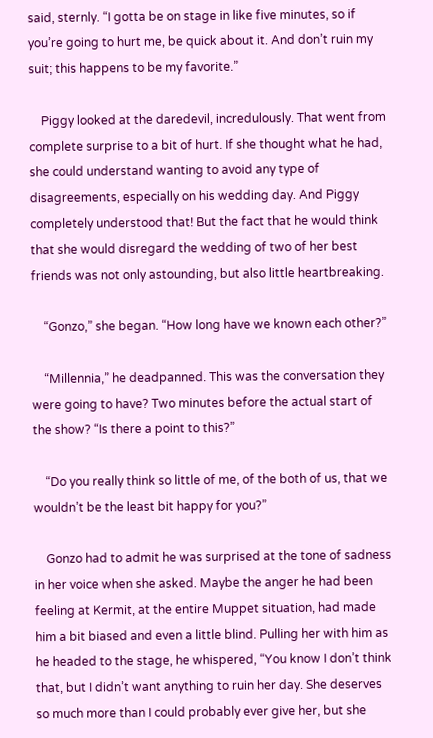said, sternly. “I gotta be on stage in like five minutes, so if you’re going to hurt me, be quick about it. And don’t ruin my suit; this happens to be my favorite.”

    Piggy looked at the daredevil, incredulously. That went from complete surprise to a bit of hurt. If she thought what he had, she could understand wanting to avoid any type of disagreements, especially on his wedding day. And Piggy completely understood that! But the fact that he would think that she would disregard the wedding of two of her best friends was not only astounding, but also little heartbreaking.

    “Gonzo,” she began. “How long have we known each other?”

    “Millennia,” he deadpanned. This was the conversation they were going to have? Two minutes before the actual start of the show? “Is there a point to this?”

    “Do you really think so little of me, of the both of us, that we wouldn’t be the least bit happy for you?”

    Gonzo had to admit he was surprised at the tone of sadness in her voice when she asked. Maybe the anger he had been feeling at Kermit, at the entire Muppet situation, had made him a bit biased and even a little blind. Pulling her with him as he headed to the stage, he whispered, “You know I don’t think that, but I didn’t want anything to ruin her day. She deserves so much more than I could probably ever give her, but she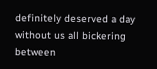definitely deserved a day without us all bickering between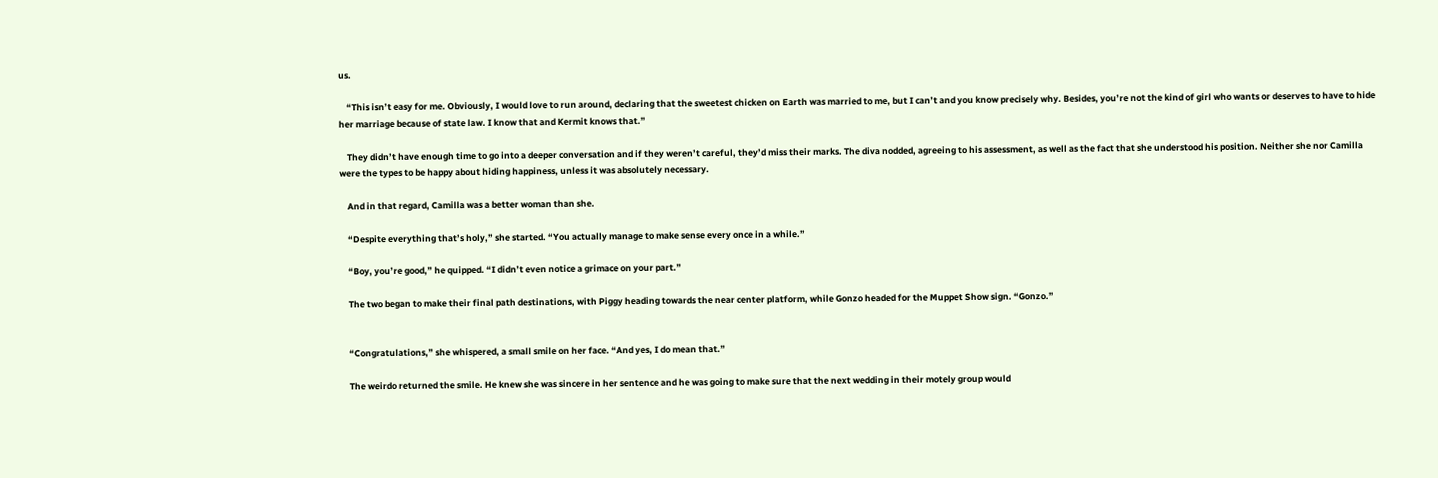us.

    “This isn’t easy for me. Obviously, I would love to run around, declaring that the sweetest chicken on Earth was married to me, but I can’t and you know precisely why. Besides, you’re not the kind of girl who wants or deserves to have to hide her marriage because of state law. I know that and Kermit knows that.”

    They didn’t have enough time to go into a deeper conversation and if they weren’t careful, they’d miss their marks. The diva nodded, agreeing to his assessment, as well as the fact that she understood his position. Neither she nor Camilla were the types to be happy about hiding happiness, unless it was absolutely necessary.

    And in that regard, Camilla was a better woman than she.

    “Despite everything that’s holy,” she started. “You actually manage to make sense every once in a while.”

    “Boy, you’re good,” he quipped. “I didn’t even notice a grimace on your part.”

    The two began to make their final path destinations, with Piggy heading towards the near center platform, while Gonzo headed for the Muppet Show sign. “Gonzo.”


    “Congratulations,” she whispered, a small smile on her face. “And yes, I do mean that.”

    The weirdo returned the smile. He knew she was sincere in her sentence and he was going to make sure that the next wedding in their motely group would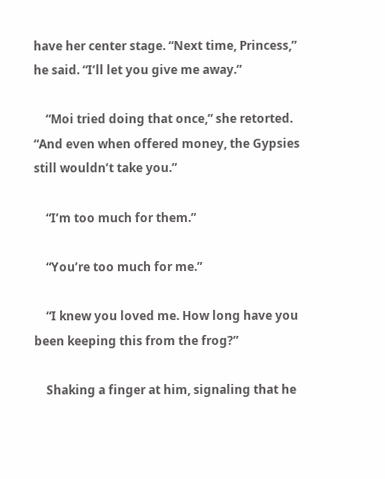have her center stage. “Next time, Princess,” he said. “I’ll let you give me away.”

    “Moi tried doing that once,” she retorted. “And even when offered money, the Gypsies still wouldn’t take you.”

    “I’m too much for them.”

    “You’re too much for me.”

    “I knew you loved me. How long have you been keeping this from the frog?”

    Shaking a finger at him, signaling that he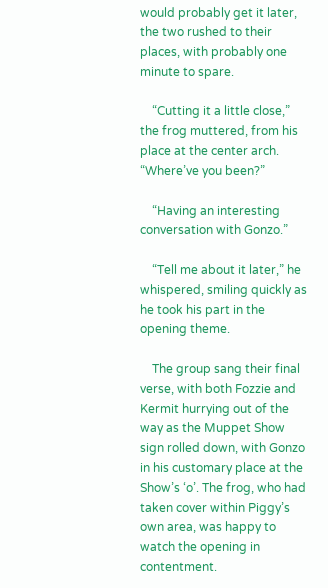would probably get it later, the two rushed to their places, with probably one minute to spare.

    “Cutting it a little close,” the frog muttered, from his place at the center arch. “Where’ve you been?”

    “Having an interesting conversation with Gonzo.”

    “Tell me about it later,” he whispered, smiling quickly as he took his part in the opening theme.

    The group sang their final verse, with both Fozzie and Kermit hurrying out of the way as the Muppet Show sign rolled down, with Gonzo in his customary place at the Show’s ‘o’. The frog, who had taken cover within Piggy’s own area, was happy to watch the opening in contentment.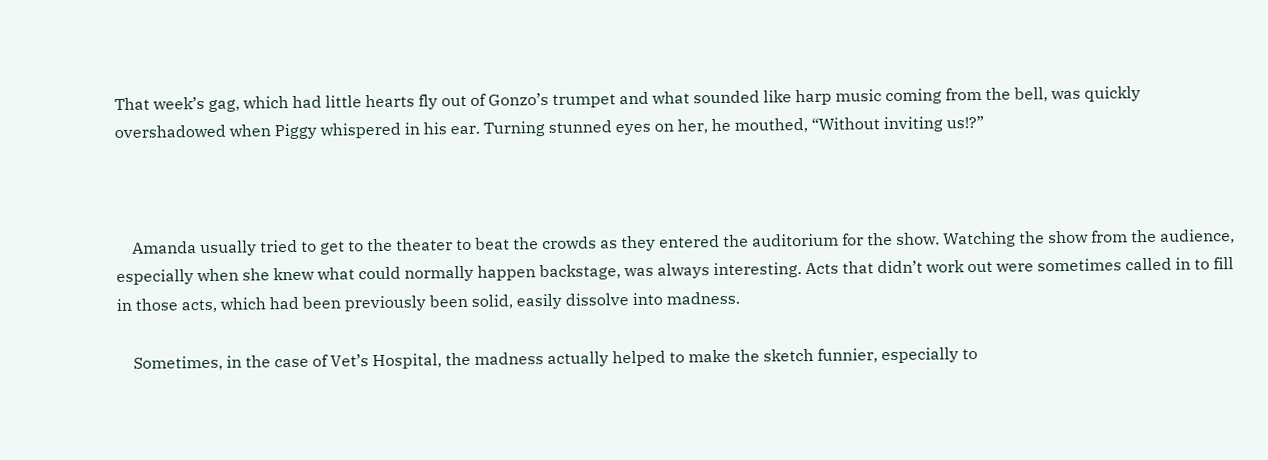That week’s gag, which had little hearts fly out of Gonzo’s trumpet and what sounded like harp music coming from the bell, was quickly overshadowed when Piggy whispered in his ear. Turning stunned eyes on her, he mouthed, “Without inviting us!?”



    Amanda usually tried to get to the theater to beat the crowds as they entered the auditorium for the show. Watching the show from the audience, especially when she knew what could normally happen backstage, was always interesting. Acts that didn’t work out were sometimes called in to fill in those acts, which had been previously been solid, easily dissolve into madness.

    Sometimes, in the case of Vet’s Hospital, the madness actually helped to make the sketch funnier, especially to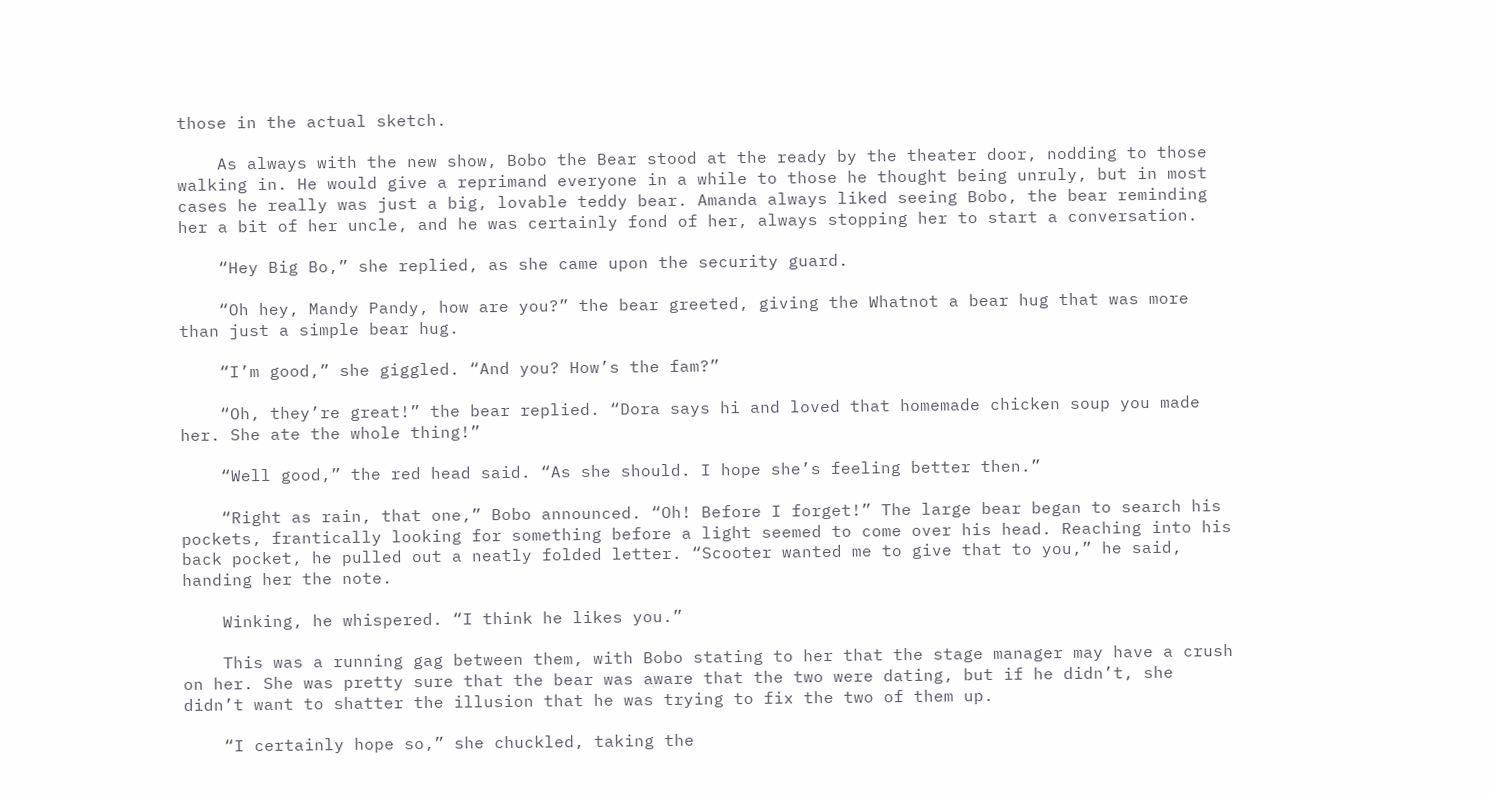those in the actual sketch.

    As always with the new show, Bobo the Bear stood at the ready by the theater door, nodding to those walking in. He would give a reprimand everyone in a while to those he thought being unruly, but in most cases he really was just a big, lovable teddy bear. Amanda always liked seeing Bobo, the bear reminding her a bit of her uncle, and he was certainly fond of her, always stopping her to start a conversation.

    “Hey Big Bo,” she replied, as she came upon the security guard.

    “Oh hey, Mandy Pandy, how are you?” the bear greeted, giving the Whatnot a bear hug that was more than just a simple bear hug.

    “I’m good,” she giggled. “And you? How’s the fam?”

    “Oh, they’re great!” the bear replied. “Dora says hi and loved that homemade chicken soup you made her. She ate the whole thing!”

    “Well good,” the red head said. “As she should. I hope she’s feeling better then.”

    “Right as rain, that one,” Bobo announced. “Oh! Before I forget!” The large bear began to search his pockets, frantically looking for something before a light seemed to come over his head. Reaching into his back pocket, he pulled out a neatly folded letter. “Scooter wanted me to give that to you,” he said, handing her the note.

    Winking, he whispered. “I think he likes you.”

    This was a running gag between them, with Bobo stating to her that the stage manager may have a crush on her. She was pretty sure that the bear was aware that the two were dating, but if he didn’t, she didn’t want to shatter the illusion that he was trying to fix the two of them up.

    “I certainly hope so,” she chuckled, taking the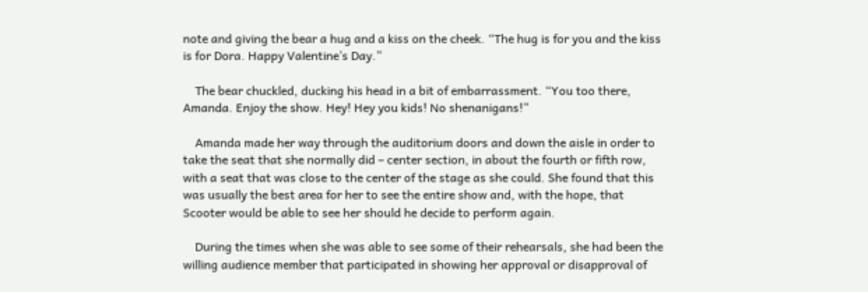note and giving the bear a hug and a kiss on the cheek. “The hug is for you and the kiss is for Dora. Happy Valentine’s Day.”

    The bear chuckled, ducking his head in a bit of embarrassment. “You too there, Amanda. Enjoy the show. Hey! Hey you kids! No shenanigans!”

    Amanda made her way through the auditorium doors and down the aisle in order to take the seat that she normally did – center section, in about the fourth or fifth row, with a seat that was close to the center of the stage as she could. She found that this was usually the best area for her to see the entire show and, with the hope, that Scooter would be able to see her should he decide to perform again.

    During the times when she was able to see some of their rehearsals, she had been the willing audience member that participated in showing her approval or disapproval of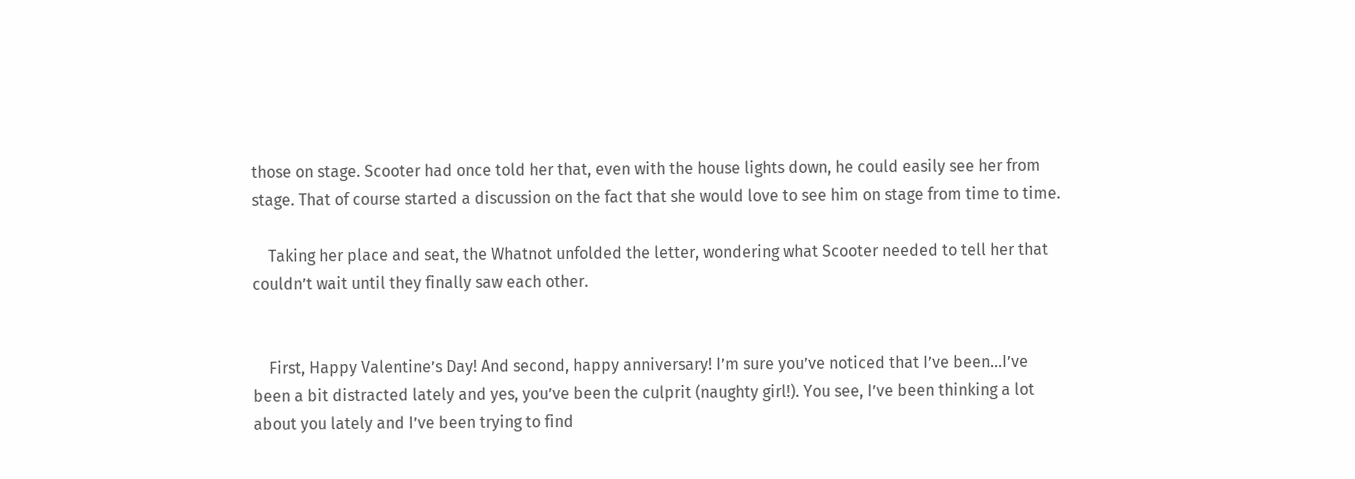those on stage. Scooter had once told her that, even with the house lights down, he could easily see her from stage. That of course started a discussion on the fact that she would love to see him on stage from time to time.

    Taking her place and seat, the Whatnot unfolded the letter, wondering what Scooter needed to tell her that couldn’t wait until they finally saw each other.


    First, Happy Valentine’s Day! And second, happy anniversary! I’m sure you’ve noticed that I’ve been…I’ve been a bit distracted lately and yes, you’ve been the culprit (naughty girl!). You see, I’ve been thinking a lot about you lately and I’ve been trying to find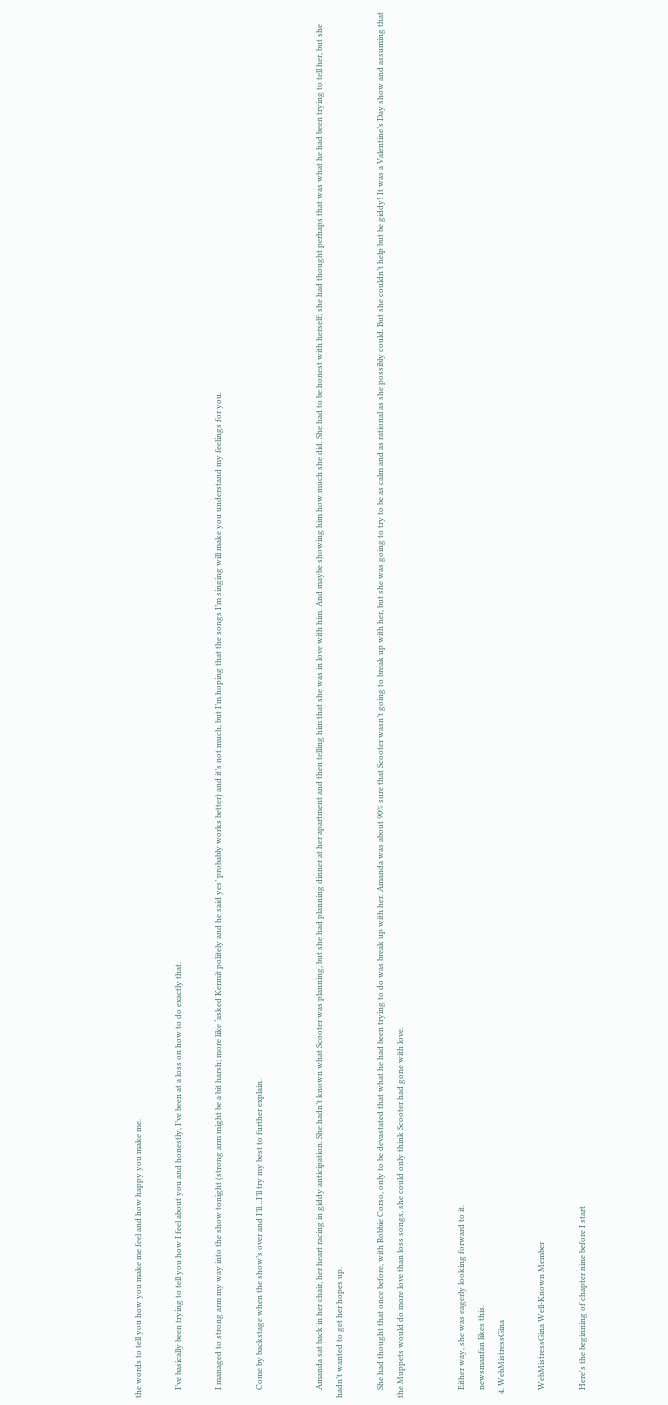the words to tell you how you make me feel and how happy you make me.

    I’ve basically been trying to tell you how I feel about you and honestly, I’ve been at a loss on how to do exactly that.

    I managed to strong arm my way into the show tonight (strong arm might be a bit harsh; more like ‘asked Kermit politely and he said yes’ probably works better) and it’s not much, but I’m hoping that the songs I’m singing will make you understand my feelings for you.

    Come by backstage when the show’s over and I’ll…I’ll try my best to further explain.


    Amanda sat back in her chair, her heart racing in giddy anticipation. She hadn’t known what Scooter was planning, but she had planning dinner at her apartment and then telling him that she was in love with him. And maybe showing him how much she did. She had to be honest with herself; she had thought perhaps that was what he had been trying to tell her, but she hadn’t wanted to get her hopes up.

    She had thought that once before, with Robbie Corso, only to be devastated that what he had been trying to do was break up with her. Amanda was about 90% sure that Scooter wasn’t going to break up with her, but she was going to try to be as calm and as rational as she possibly could. But she couldn’t help but be giddy! It was a Valentine’s Day show and assuming that the Muppets would do more love than loss songs, she could only think Scooter had gone with love.


    Either way, she was eagerly looking forward to it.
    newsmanfan likes this.
  4. WebMistressGina

    WebMistressGina Well-Known Member

    Here's the beginning of chapter nine before I start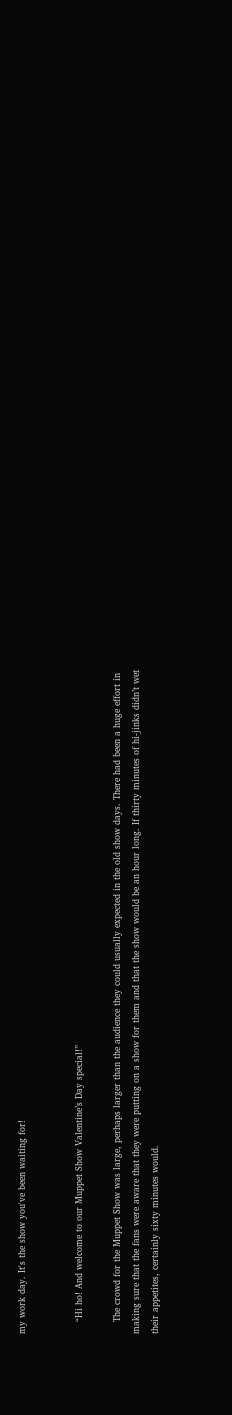my work day. It's the show you've been waiting for!


    “Hi ho! And welcome to our Muppet Show Valentine’s Day special!”

    The crowd for the Muppet Show was large, perhaps larger than the audience they could usually expected in the old show days. There had been a huge effort in making sure that the fans were aware that they were putting on a show for them and that the show would be an hour long. If thirty minutes of hi-jinks didn’t wet their appetites, certainly sixty minutes would.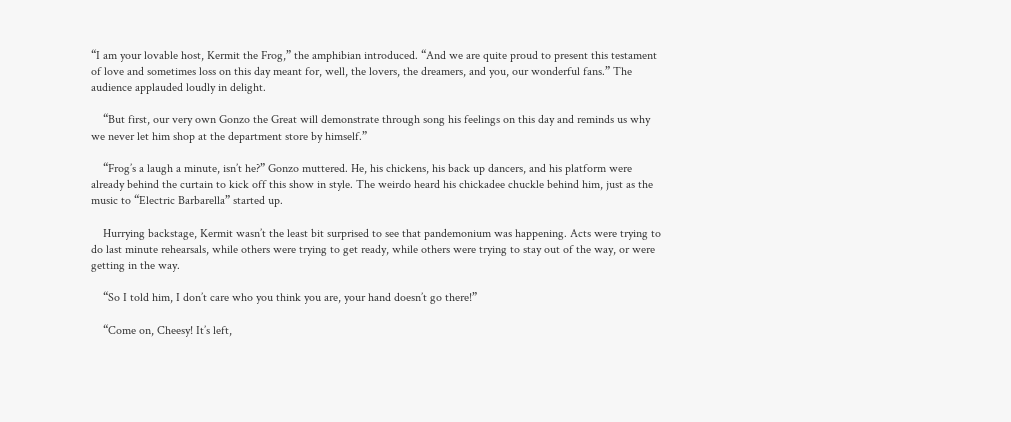“I am your lovable host, Kermit the Frog,” the amphibian introduced. “And we are quite proud to present this testament of love and sometimes loss on this day meant for, well, the lovers, the dreamers, and you, our wonderful fans.” The audience applauded loudly in delight.

    “But first, our very own Gonzo the Great will demonstrate through song his feelings on this day and reminds us why we never let him shop at the department store by himself.”

    “Frog’s a laugh a minute, isn’t he?” Gonzo muttered. He, his chickens, his back up dancers, and his platform were already behind the curtain to kick off this show in style. The weirdo heard his chickadee chuckle behind him, just as the music to “Electric Barbarella” started up.

    Hurrying backstage, Kermit wasn’t the least bit surprised to see that pandemonium was happening. Acts were trying to do last minute rehearsals, while others were trying to get ready, while others were trying to stay out of the way, or were getting in the way.

    “So I told him, I don’t care who you think you are, your hand doesn’t go there!”

    “Come on, Cheesy! It’s left,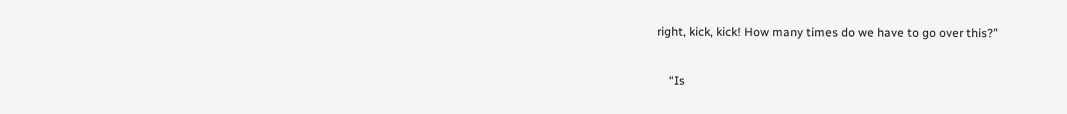right, kick, kick! How many times do we have to go over this?”

    “Is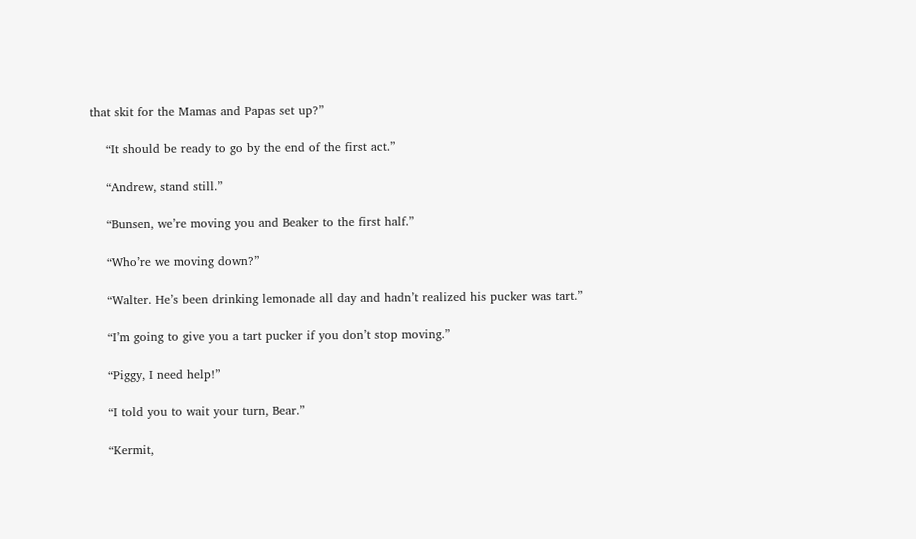that skit for the Mamas and Papas set up?”

    “It should be ready to go by the end of the first act.”

    “Andrew, stand still.”

    “Bunsen, we’re moving you and Beaker to the first half.”

    “Who’re we moving down?”

    “Walter. He’s been drinking lemonade all day and hadn’t realized his pucker was tart.”

    “I’m going to give you a tart pucker if you don’t stop moving.”

    “Piggy, I need help!”

    “I told you to wait your turn, Bear.”

    “Kermit,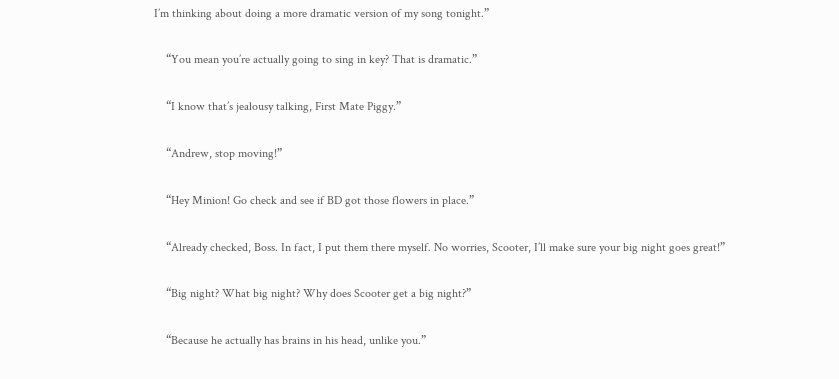I’m thinking about doing a more dramatic version of my song tonight.”

    “You mean you’re actually going to sing in key? That is dramatic.”

    “I know that’s jealousy talking, First Mate Piggy.”

    “Andrew, stop moving!”

    “Hey Minion! Go check and see if BD got those flowers in place.”

    “Already checked, Boss. In fact, I put them there myself. No worries, Scooter, I’ll make sure your big night goes great!”

    “Big night? What big night? Why does Scooter get a big night?”

    “Because he actually has brains in his head, unlike you.”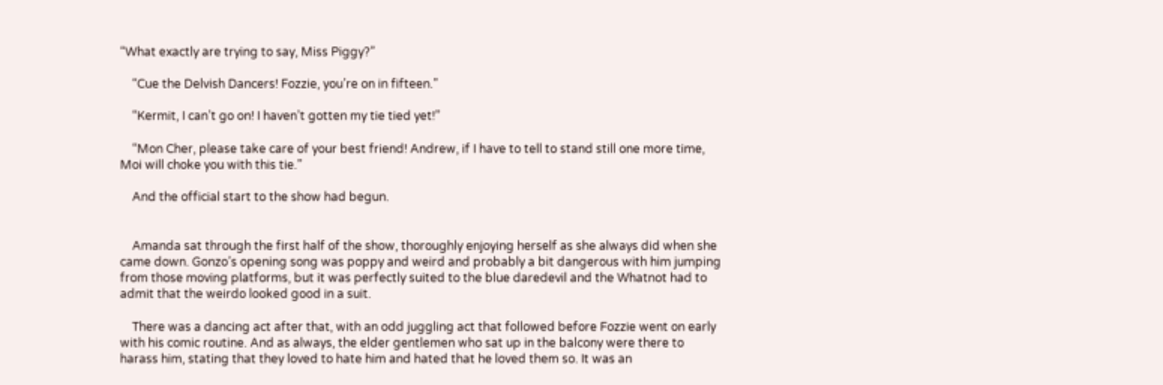“What exactly are trying to say, Miss Piggy?”

    “Cue the Delvish Dancers! Fozzie, you’re on in fifteen.”

    “Kermit, I can’t go on! I haven’t gotten my tie tied yet!”

    “Mon Cher, please take care of your best friend! Andrew, if I have to tell to stand still one more time, Moi will choke you with this tie.”

    And the official start to the show had begun.


    Amanda sat through the first half of the show, thoroughly enjoying herself as she always did when she came down. Gonzo’s opening song was poppy and weird and probably a bit dangerous with him jumping from those moving platforms, but it was perfectly suited to the blue daredevil and the Whatnot had to admit that the weirdo looked good in a suit.

    There was a dancing act after that, with an odd juggling act that followed before Fozzie went on early with his comic routine. And as always, the elder gentlemen who sat up in the balcony were there to harass him, stating that they loved to hate him and hated that he loved them so. It was an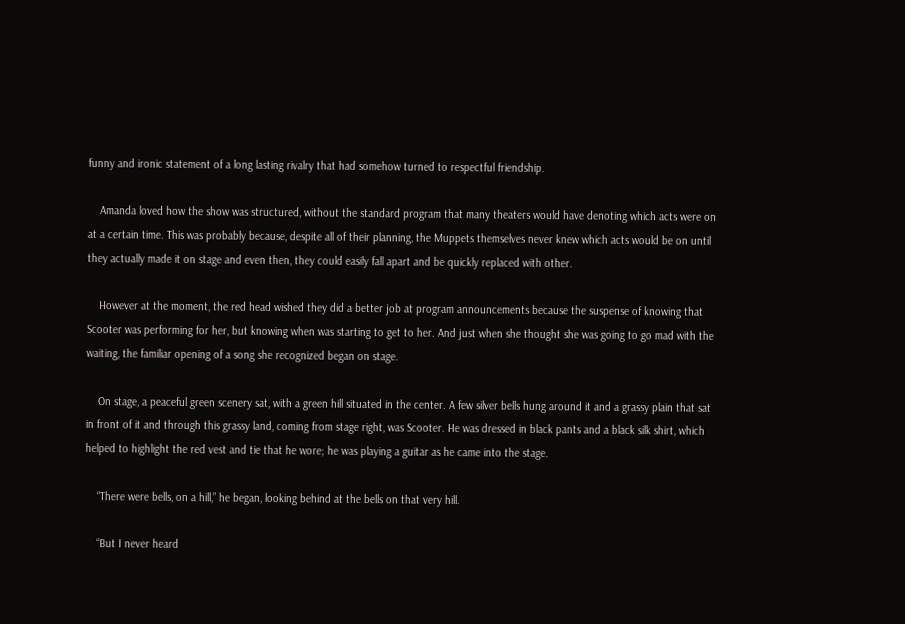funny and ironic statement of a long lasting rivalry that had somehow turned to respectful friendship.

    Amanda loved how the show was structured, without the standard program that many theaters would have denoting which acts were on at a certain time. This was probably because, despite all of their planning, the Muppets themselves never knew which acts would be on until they actually made it on stage and even then, they could easily fall apart and be quickly replaced with other.

    However at the moment, the red head wished they did a better job at program announcements because the suspense of knowing that Scooter was performing for her, but knowing when was starting to get to her. And just when she thought she was going to go mad with the waiting, the familiar opening of a song she recognized began on stage.

    On stage, a peaceful green scenery sat, with a green hill situated in the center. A few silver bells hung around it and a grassy plain that sat in front of it and through this grassy land, coming from stage right, was Scooter. He was dressed in black pants and a black silk shirt, which helped to highlight the red vest and tie that he wore; he was playing a guitar as he came into the stage.

    “There were bells, on a hill,” he began, looking behind at the bells on that very hill.

    “But I never heard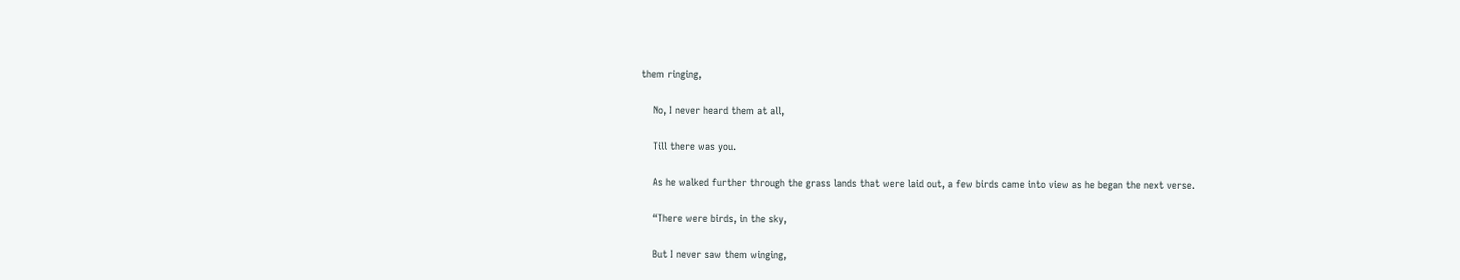them ringing,

    No, I never heard them at all,

    Till there was you.

    As he walked further through the grass lands that were laid out, a few birds came into view as he began the next verse.

    “There were birds, in the sky,

    But I never saw them winging,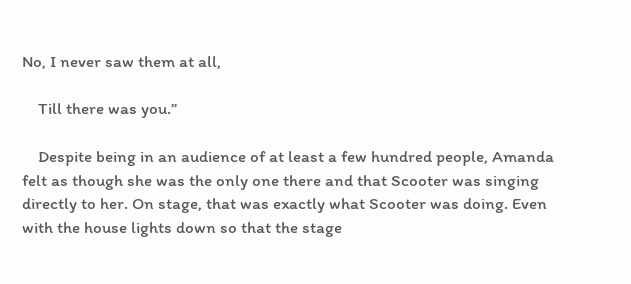No, I never saw them at all,

    Till there was you.”

    Despite being in an audience of at least a few hundred people, Amanda felt as though she was the only one there and that Scooter was singing directly to her. On stage, that was exactly what Scooter was doing. Even with the house lights down so that the stage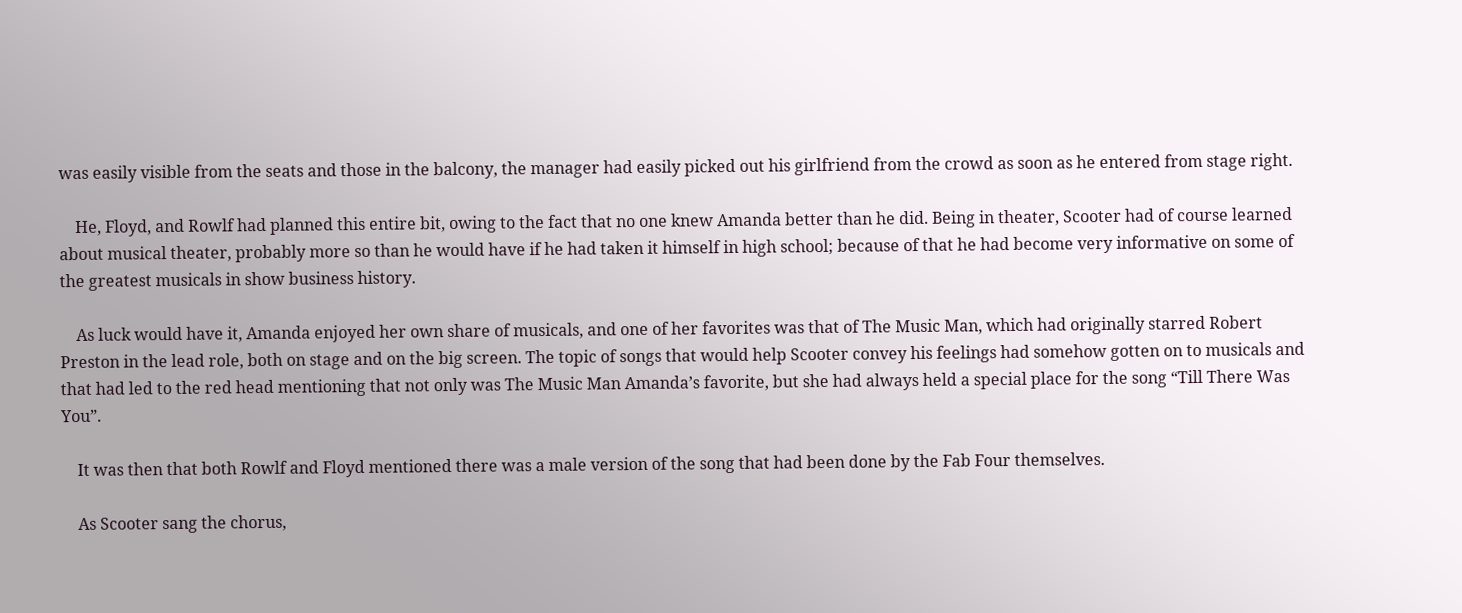was easily visible from the seats and those in the balcony, the manager had easily picked out his girlfriend from the crowd as soon as he entered from stage right.

    He, Floyd, and Rowlf had planned this entire bit, owing to the fact that no one knew Amanda better than he did. Being in theater, Scooter had of course learned about musical theater, probably more so than he would have if he had taken it himself in high school; because of that he had become very informative on some of the greatest musicals in show business history.

    As luck would have it, Amanda enjoyed her own share of musicals, and one of her favorites was that of The Music Man, which had originally starred Robert Preston in the lead role, both on stage and on the big screen. The topic of songs that would help Scooter convey his feelings had somehow gotten on to musicals and that had led to the red head mentioning that not only was The Music Man Amanda’s favorite, but she had always held a special place for the song “Till There Was You”.

    It was then that both Rowlf and Floyd mentioned there was a male version of the song that had been done by the Fab Four themselves.

    As Scooter sang the chorus,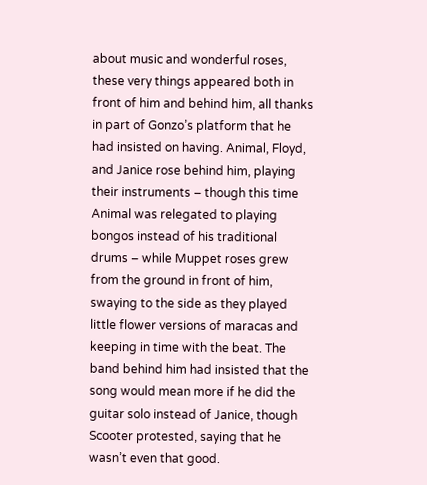about music and wonderful roses, these very things appeared both in front of him and behind him, all thanks in part of Gonzo’s platform that he had insisted on having. Animal, Floyd, and Janice rose behind him, playing their instruments – though this time Animal was relegated to playing bongos instead of his traditional drums – while Muppet roses grew from the ground in front of him, swaying to the side as they played little flower versions of maracas and keeping in time with the beat. The band behind him had insisted that the song would mean more if he did the guitar solo instead of Janice, though Scooter protested, saying that he wasn’t even that good.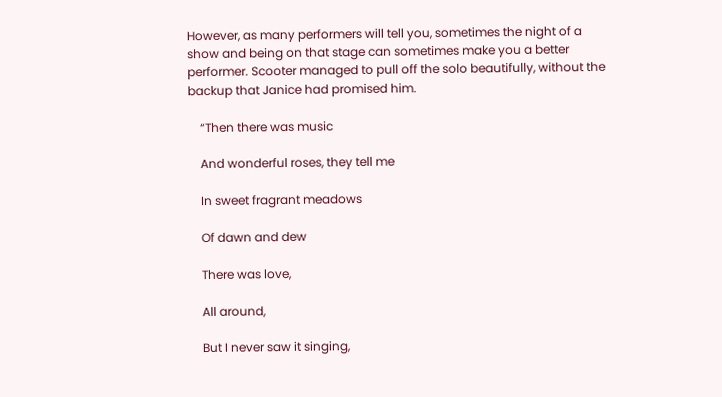However, as many performers will tell you, sometimes the night of a show and being on that stage can sometimes make you a better performer. Scooter managed to pull off the solo beautifully, without the backup that Janice had promised him.

    “Then there was music

    And wonderful roses, they tell me

    In sweet fragrant meadows

    Of dawn and dew

    There was love,

    All around,

    But I never saw it singing,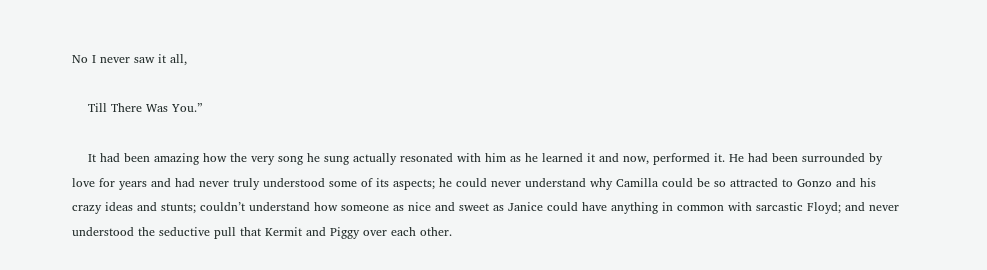No I never saw it all,

    Till There Was You.”

    It had been amazing how the very song he sung actually resonated with him as he learned it and now, performed it. He had been surrounded by love for years and had never truly understood some of its aspects; he could never understand why Camilla could be so attracted to Gonzo and his crazy ideas and stunts; couldn’t understand how someone as nice and sweet as Janice could have anything in common with sarcastic Floyd; and never understood the seductive pull that Kermit and Piggy over each other.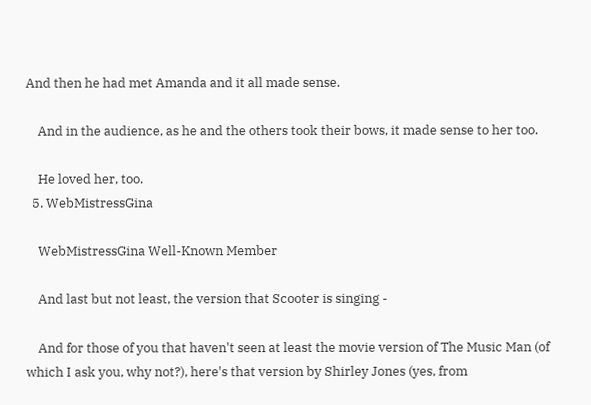And then he had met Amanda and it all made sense.

    And in the audience, as he and the others took their bows, it made sense to her too.

    He loved her, too.
  5. WebMistressGina

    WebMistressGina Well-Known Member

    And last but not least, the version that Scooter is singing -

    And for those of you that haven't seen at least the movie version of The Music Man (of which I ask you, why not?), here's that version by Shirley Jones (yes, from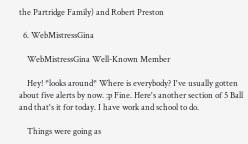the Partridge Family) and Robert Preston

  6. WebMistressGina

    WebMistressGina Well-Known Member

    Hey! *looks around* Where is everybody? I've usually gotten about five alerts by now. :p Fine. Here's another section of 5 Ball and that's it for today. I have work and school to do.

    Things were going as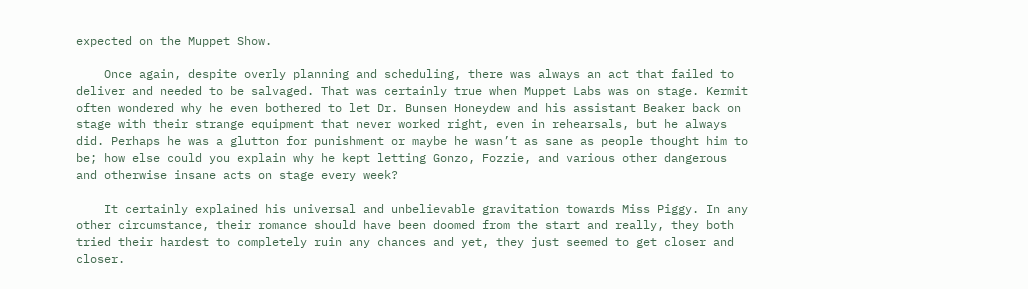expected on the Muppet Show.

    Once again, despite overly planning and scheduling, there was always an act that failed to deliver and needed to be salvaged. That was certainly true when Muppet Labs was on stage. Kermit often wondered why he even bothered to let Dr. Bunsen Honeydew and his assistant Beaker back on stage with their strange equipment that never worked right, even in rehearsals, but he always did. Perhaps he was a glutton for punishment or maybe he wasn’t as sane as people thought him to be; how else could you explain why he kept letting Gonzo, Fozzie, and various other dangerous and otherwise insane acts on stage every week?

    It certainly explained his universal and unbelievable gravitation towards Miss Piggy. In any other circumstance, their romance should have been doomed from the start and really, they both tried their hardest to completely ruin any chances and yet, they just seemed to get closer and closer.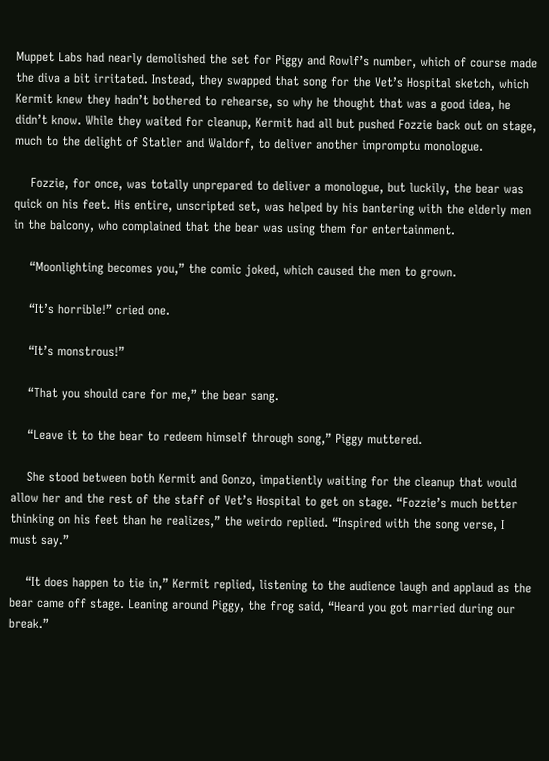Muppet Labs had nearly demolished the set for Piggy and Rowlf’s number, which of course made the diva a bit irritated. Instead, they swapped that song for the Vet’s Hospital sketch, which Kermit knew they hadn’t bothered to rehearse, so why he thought that was a good idea, he didn’t know. While they waited for cleanup, Kermit had all but pushed Fozzie back out on stage, much to the delight of Statler and Waldorf, to deliver another impromptu monologue.

    Fozzie, for once, was totally unprepared to deliver a monologue, but luckily, the bear was quick on his feet. His entire, unscripted set, was helped by his bantering with the elderly men in the balcony, who complained that the bear was using them for entertainment.

    “Moonlighting becomes you,” the comic joked, which caused the men to grown.

    “It’s horrible!” cried one.

    “It’s monstrous!”

    “That you should care for me,” the bear sang.

    “Leave it to the bear to redeem himself through song,” Piggy muttered.

    She stood between both Kermit and Gonzo, impatiently waiting for the cleanup that would allow her and the rest of the staff of Vet’s Hospital to get on stage. “Fozzie’s much better thinking on his feet than he realizes,” the weirdo replied. “Inspired with the song verse, I must say.”

    “It does happen to tie in,” Kermit replied, listening to the audience laugh and applaud as the bear came off stage. Leaning around Piggy, the frog said, “Heard you got married during our break.”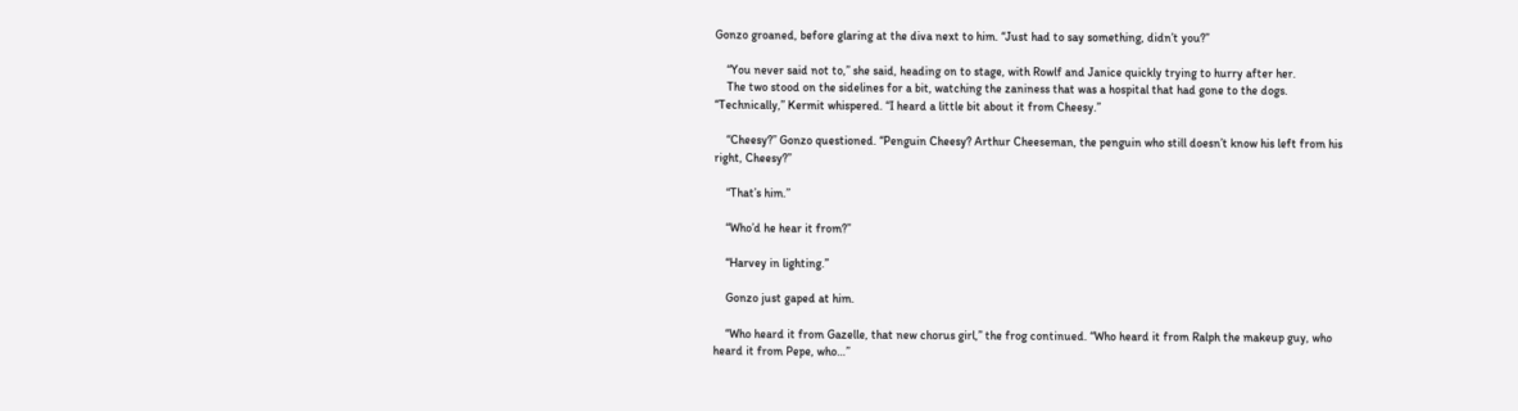Gonzo groaned, before glaring at the diva next to him. “Just had to say something, didn’t you?”

    “You never said not to,” she said, heading on to stage, with Rowlf and Janice quickly trying to hurry after her.
    The two stood on the sidelines for a bit, watching the zaniness that was a hospital that had gone to the dogs. “Technically,” Kermit whispered. “I heard a little bit about it from Cheesy.”

    “Cheesy?” Gonzo questioned. “Penguin Cheesy? Arthur Cheeseman, the penguin who still doesn’t know his left from his right, Cheesy?”

    “That’s him.”

    “Who’d he hear it from?”

    “Harvey in lighting.”

    Gonzo just gaped at him.

    “Who heard it from Gazelle, that new chorus girl,” the frog continued. “Who heard it from Ralph the makeup guy, who heard it from Pepe, who…”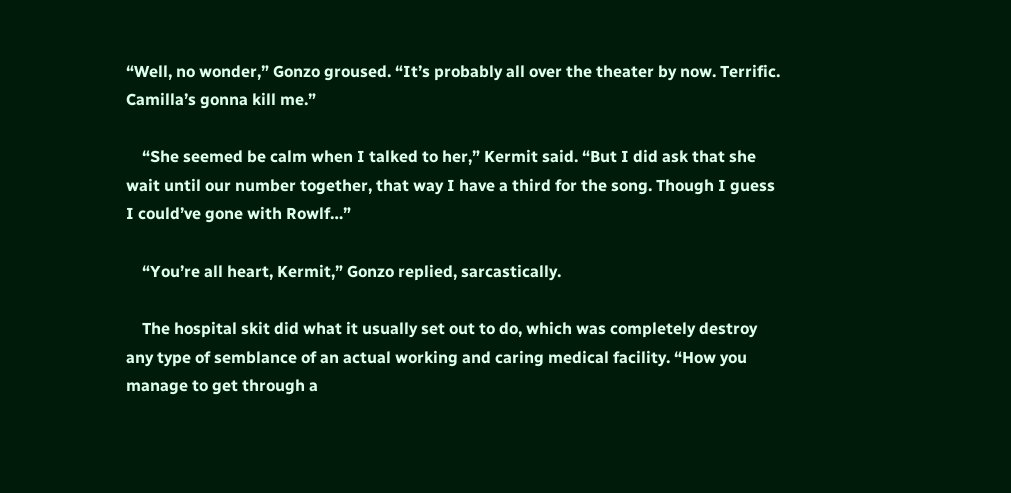“Well, no wonder,” Gonzo groused. “It’s probably all over the theater by now. Terrific. Camilla’s gonna kill me.”

    “She seemed be calm when I talked to her,” Kermit said. “But I did ask that she wait until our number together, that way I have a third for the song. Though I guess I could’ve gone with Rowlf…”

    “You’re all heart, Kermit,” Gonzo replied, sarcastically.

    The hospital skit did what it usually set out to do, which was completely destroy any type of semblance of an actual working and caring medical facility. “How you manage to get through a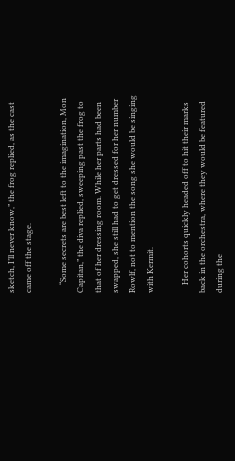sketch, I’ll never know,” the frog replied, as the cast came off the stage.

    “Some secrets are best left to the imagination, Mon Capitan,” the diva replied, sweeping past the frog to that of her dressing room. While her parts had been swapped, she still had to get dressed for her number Rowlf, not to mention the song she would be singing with Kermit.

    Her cohorts quickly headed off to hit their marks back in the orchestra, where they would be featured during the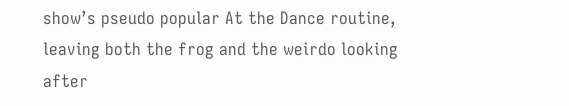show’s pseudo popular At the Dance routine, leaving both the frog and the weirdo looking after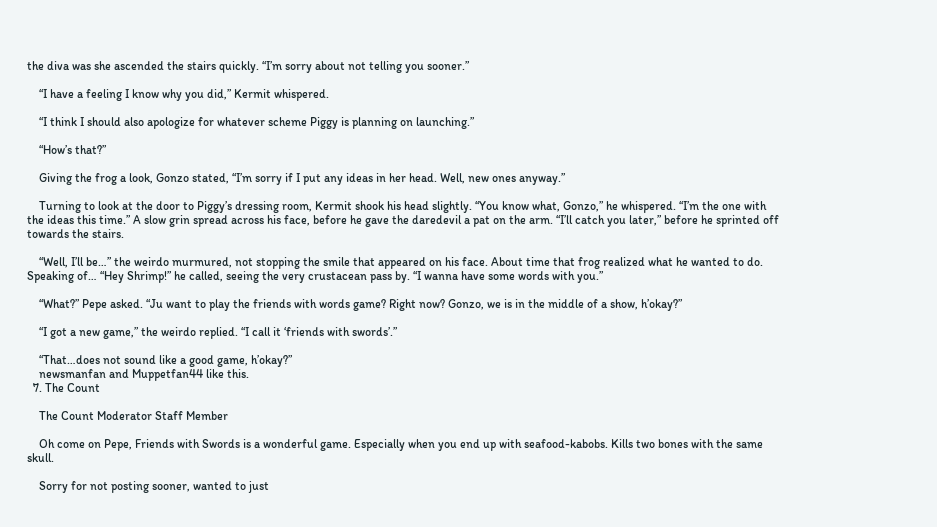the diva was she ascended the stairs quickly. “I’m sorry about not telling you sooner.”

    “I have a feeling I know why you did,” Kermit whispered.

    “I think I should also apologize for whatever scheme Piggy is planning on launching.”

    “How’s that?”

    Giving the frog a look, Gonzo stated, “I’m sorry if I put any ideas in her head. Well, new ones anyway.”

    Turning to look at the door to Piggy’s dressing room, Kermit shook his head slightly. “You know what, Gonzo,” he whispered. “I’m the one with the ideas this time.” A slow grin spread across his face, before he gave the daredevil a pat on the arm. “I’ll catch you later,” before he sprinted off towards the stairs.

    “Well, I’ll be…” the weirdo murmured, not stopping the smile that appeared on his face. About time that frog realized what he wanted to do. Speaking of… “Hey Shrimp!” he called, seeing the very crustacean pass by. “I wanna have some words with you.”

    “What?” Pepe asked. “Ju want to play the friends with words game? Right now? Gonzo, we is in the middle of a show, h’okay?”

    “I got a new game,” the weirdo replied. “I call it ‘friends with swords’.”

    “That…does not sound like a good game, h’okay?”
    newsmanfan and Muppetfan44 like this.
  7. The Count

    The Count Moderator Staff Member

    Oh come on Pepe, Friends with Swords is a wonderful game. Especially when you end up with seafood-kabobs. Kills two bones with the same skull.

    Sorry for not posting sooner, wanted to just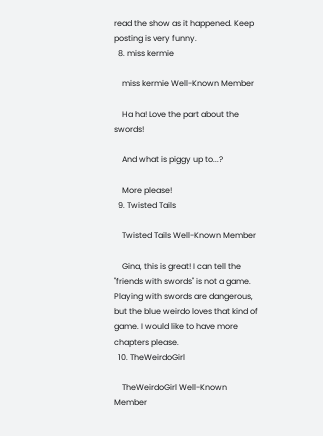read the show as it happened. Keep posting is very funny.
  8. miss kermie

    miss kermie Well-Known Member

    Ha ha! Love the part about the swords!

    And what is piggy up to...?

    More please!
  9. Twisted Tails

    Twisted Tails Well-Known Member

    Gina, this is great! I can tell the "friends with swords" is not a game. Playing with swords are dangerous, but the blue weirdo loves that kind of game. I would like to have more chapters please.
  10. TheWeirdoGirl

    TheWeirdoGirl Well-Known Member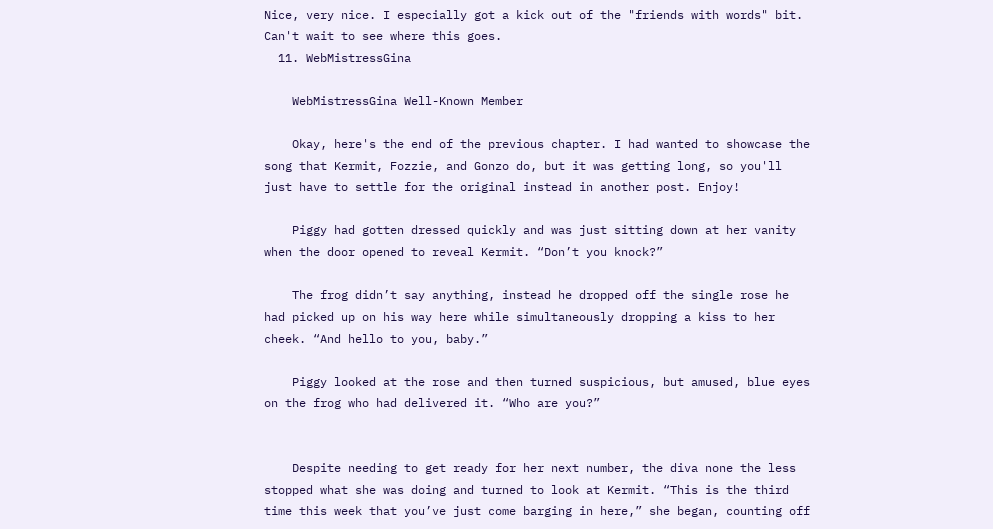Nice, very nice. I especially got a kick out of the "friends with words" bit. Can't wait to see where this goes.
  11. WebMistressGina

    WebMistressGina Well-Known Member

    Okay, here's the end of the previous chapter. I had wanted to showcase the song that Kermit, Fozzie, and Gonzo do, but it was getting long, so you'll just have to settle for the original instead in another post. Enjoy!

    Piggy had gotten dressed quickly and was just sitting down at her vanity when the door opened to reveal Kermit. “Don’t you knock?”

    The frog didn’t say anything, instead he dropped off the single rose he had picked up on his way here while simultaneously dropping a kiss to her cheek. “And hello to you, baby.”

    Piggy looked at the rose and then turned suspicious, but amused, blue eyes on the frog who had delivered it. “Who are you?”


    Despite needing to get ready for her next number, the diva none the less stopped what she was doing and turned to look at Kermit. “This is the third time this week that you’ve just come barging in here,” she began, counting off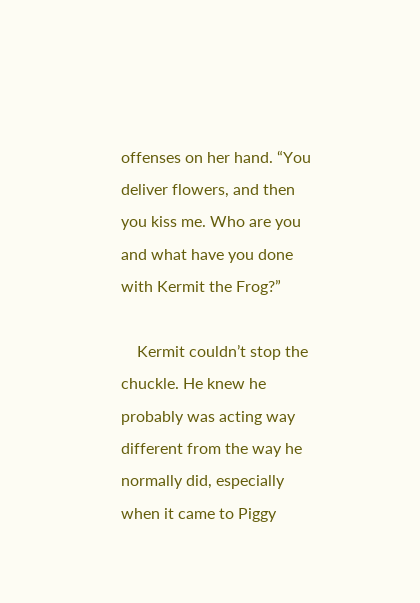offenses on her hand. “You deliver flowers, and then you kiss me. Who are you and what have you done with Kermit the Frog?”

    Kermit couldn’t stop the chuckle. He knew he probably was acting way different from the way he normally did, especially when it came to Piggy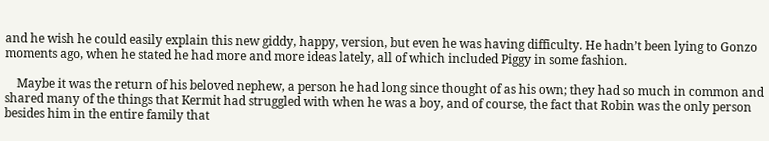and he wish he could easily explain this new giddy, happy, version, but even he was having difficulty. He hadn’t been lying to Gonzo moments ago, when he stated he had more and more ideas lately, all of which included Piggy in some fashion.

    Maybe it was the return of his beloved nephew, a person he had long since thought of as his own; they had so much in common and shared many of the things that Kermit had struggled with when he was a boy, and of course, the fact that Robin was the only person besides him in the entire family that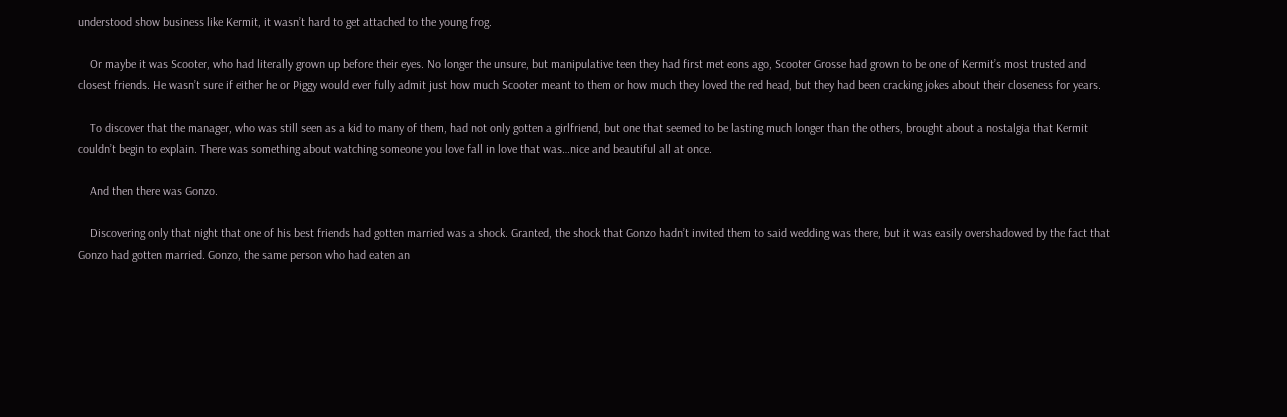understood show business like Kermit, it wasn’t hard to get attached to the young frog.

    Or maybe it was Scooter, who had literally grown up before their eyes. No longer the unsure, but manipulative teen they had first met eons ago, Scooter Grosse had grown to be one of Kermit’s most trusted and closest friends. He wasn’t sure if either he or Piggy would ever fully admit just how much Scooter meant to them or how much they loved the red head, but they had been cracking jokes about their closeness for years.

    To discover that the manager, who was still seen as a kid to many of them, had not only gotten a girlfriend, but one that seemed to be lasting much longer than the others, brought about a nostalgia that Kermit couldn’t begin to explain. There was something about watching someone you love fall in love that was…nice and beautiful all at once.

    And then there was Gonzo.

    Discovering only that night that one of his best friends had gotten married was a shock. Granted, the shock that Gonzo hadn’t invited them to said wedding was there, but it was easily overshadowed by the fact that Gonzo had gotten married. Gonzo, the same person who had eaten an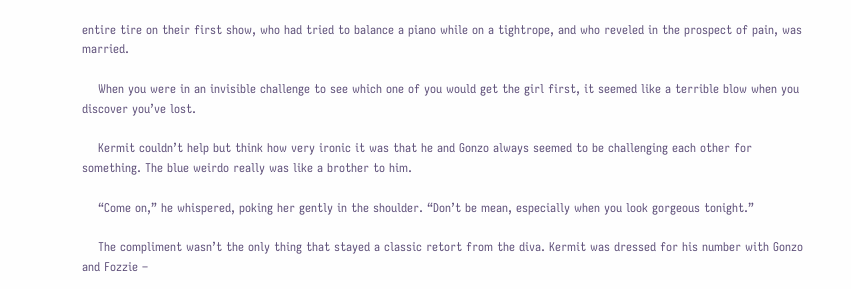entire tire on their first show, who had tried to balance a piano while on a tightrope, and who reveled in the prospect of pain, was married.

    When you were in an invisible challenge to see which one of you would get the girl first, it seemed like a terrible blow when you discover you’ve lost.

    Kermit couldn’t help but think how very ironic it was that he and Gonzo always seemed to be challenging each other for something. The blue weirdo really was like a brother to him.

    “Come on,” he whispered, poking her gently in the shoulder. “Don’t be mean, especially when you look gorgeous tonight.”

    The compliment wasn’t the only thing that stayed a classic retort from the diva. Kermit was dressed for his number with Gonzo and Fozzie –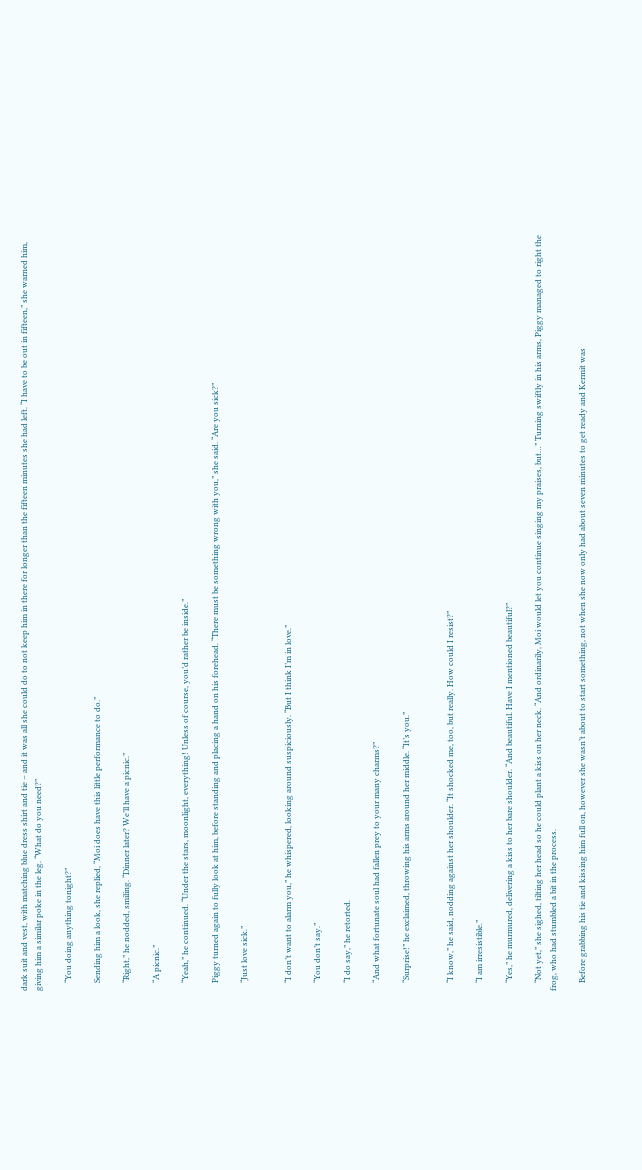dark suit and vest, with matching blue dress shirt and tie – and it was all she could do to not keep him in there for longer than the fifteen minutes she had left. “I have to be out in fifteen,” she warned him, giving him a similar poke in the leg. “What do you need?”

    “You doing anything tonight?”

    Sending him a look, she replied, “Moi does have this little performance to do.”

    “Right,” he nodded, smiling. “Dinner later? We’ll have a picnic.”

    “A picnic.”

    “Yeah,” he continued. “Under the stars, moonlight, everything! Unless of course, you’d rather be inside.”

    Piggy turned again to fully look at him, before standing and placing a hand on his forehead. “There must be something wrong with you,” she said. “Are you sick?”

    “Just love sick.”


    “I don’t want to alarm you,” he whispered, looking around suspiciously. “But I think I’m in love.”

    “You don’t say.”

    “I do say,” he retorted.

    “And what fortunate soul had fallen prey to your many charms?”

    “Surprise!” he exclaimed, throwing his arms around her middle. “It’s you.”


    “I know,” he said, nodding against her shoulder. “It shocked me, too, but really. How could I resist?”

    “I am irresistible.”

    “Yes,” he murmured, delivering a kiss to her bare shoulder. “And beautiful. Have I mentioned beautiful?”

    “Not yet,” she sighed, tilting her head so he could plant a kiss on her neck. “And ordinarily, Moi would let you continue singing my praises, but…” Turning swiftly in his arms, Piggy managed to right the frog, who had stumbled a bit in the process.

    Before grabbing his tie and kissing him full on, however she wasn’t about to start something, not when she now only had about seven minutes to get ready and Kermit was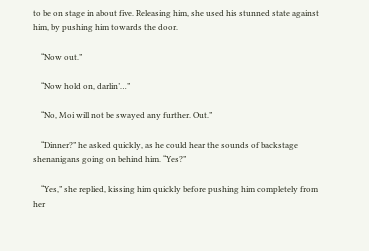to be on stage in about five. Releasing him, she used his stunned state against him, by pushing him towards the door.

    “Now out.”

    “Now hold on, darlin’…”

    “No, Moi will not be swayed any further. Out.”

    “Dinner?” he asked quickly, as he could hear the sounds of backstage shenanigans going on behind him. “Yes?”

    “Yes,” she replied, kissing him quickly before pushing him completely from her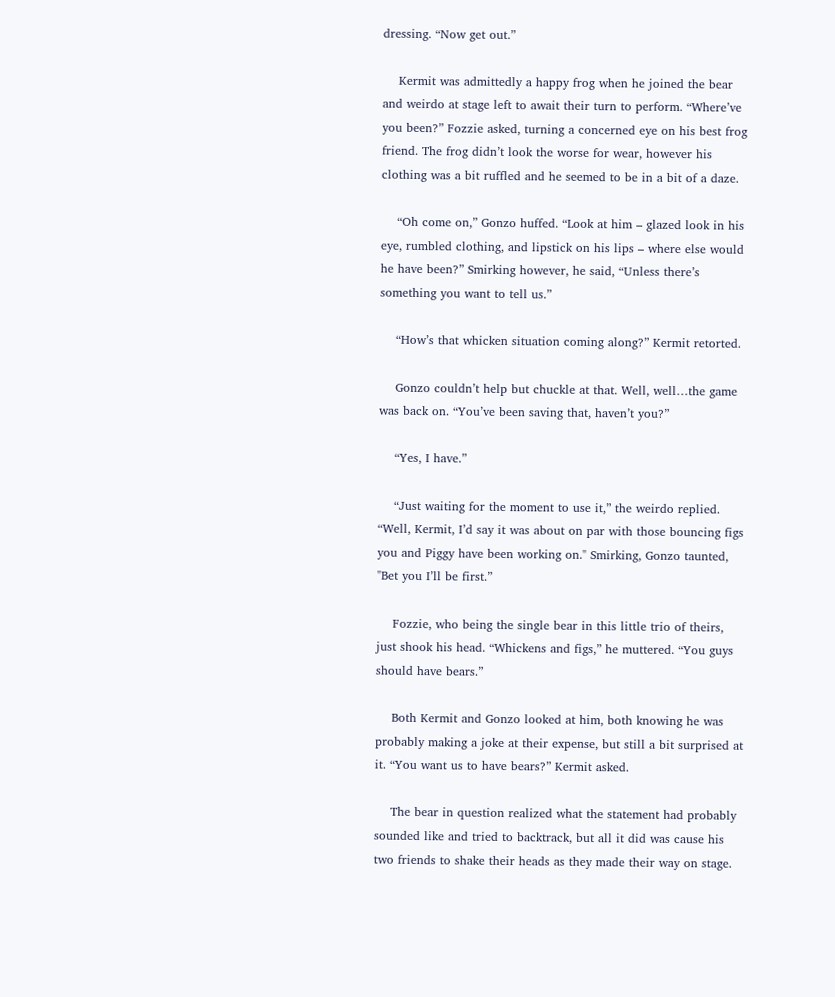dressing. “Now get out.”

    Kermit was admittedly a happy frog when he joined the bear and weirdo at stage left to await their turn to perform. “Where’ve you been?” Fozzie asked, turning a concerned eye on his best frog friend. The frog didn’t look the worse for wear, however his clothing was a bit ruffled and he seemed to be in a bit of a daze.

    “Oh come on,” Gonzo huffed. “Look at him – glazed look in his eye, rumbled clothing, and lipstick on his lips – where else would he have been?” Smirking however, he said, “Unless there’s something you want to tell us.”

    “How’s that whicken situation coming along?” Kermit retorted.

    Gonzo couldn’t help but chuckle at that. Well, well…the game was back on. “You’ve been saving that, haven’t you?”

    “Yes, I have.”

    “Just waiting for the moment to use it,” the weirdo replied. “Well, Kermit, I’d say it was about on par with those bouncing figs you and Piggy have been working on." Smirking, Gonzo taunted, "Bet you I’ll be first.”

    Fozzie, who being the single bear in this little trio of theirs, just shook his head. “Whickens and figs,” he muttered. “You guys should have bears.”

    Both Kermit and Gonzo looked at him, both knowing he was probably making a joke at their expense, but still a bit surprised at it. “You want us to have bears?” Kermit asked.

    The bear in question realized what the statement had probably sounded like and tried to backtrack, but all it did was cause his two friends to shake their heads as they made their way on stage.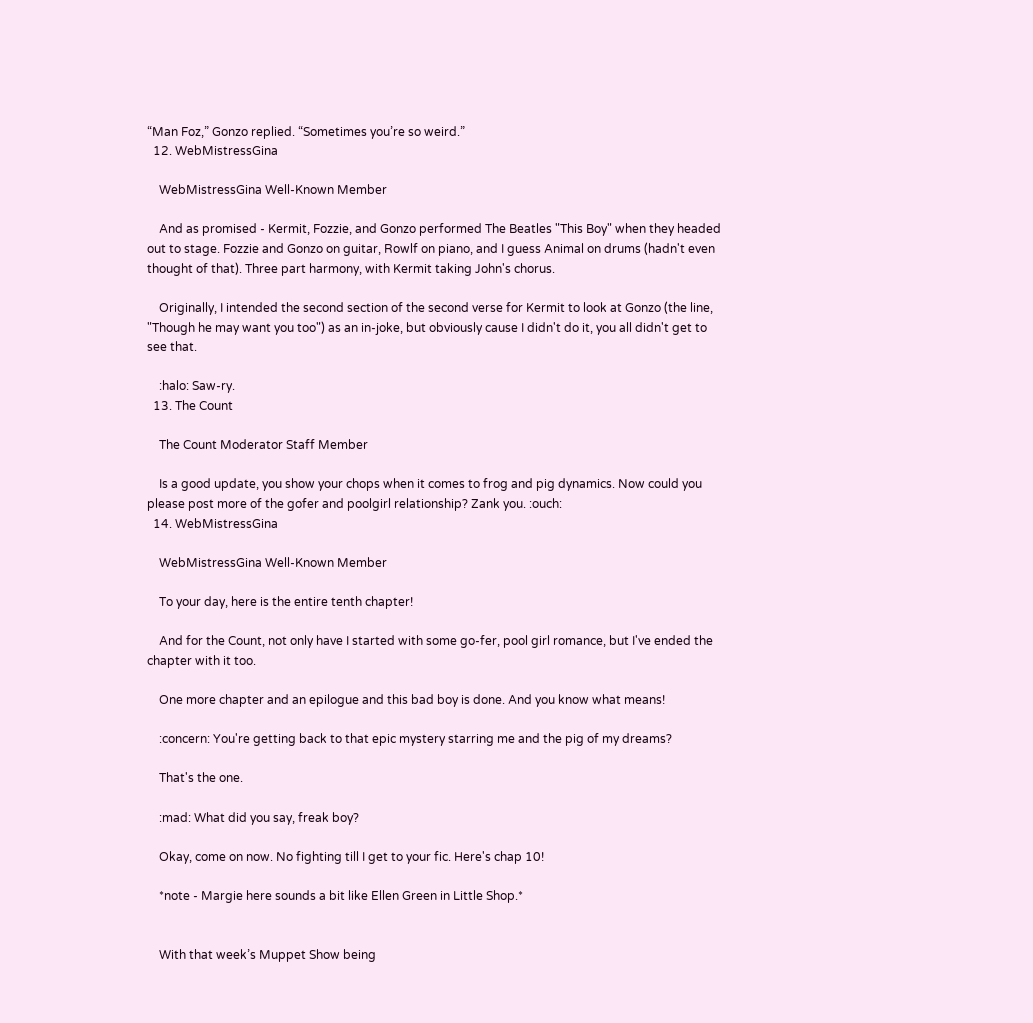“Man Foz,” Gonzo replied. “Sometimes you’re so weird.”
  12. WebMistressGina

    WebMistressGina Well-Known Member

    And as promised - Kermit, Fozzie, and Gonzo performed The Beatles "This Boy" when they headed out to stage. Fozzie and Gonzo on guitar, Rowlf on piano, and I guess Animal on drums (hadn't even thought of that). Three part harmony, with Kermit taking John's chorus.

    Originally, I intended the second section of the second verse for Kermit to look at Gonzo (the line, "Though he may want you too") as an in-joke, but obviously cause I didn't do it, you all didn't get to see that.

    :halo: Saw-ry.
  13. The Count

    The Count Moderator Staff Member

    Is a good update, you show your chops when it comes to frog and pig dynamics. Now could you please post more of the gofer and poolgirl relationship? Zank you. :ouch:
  14. WebMistressGina

    WebMistressGina Well-Known Member

    To your day, here is the entire tenth chapter!

    And for the Count, not only have I started with some go-fer, pool girl romance, but I've ended the chapter with it too.

    One more chapter and an epilogue and this bad boy is done. And you know what means!

    :concern: You're getting back to that epic mystery starring me and the pig of my dreams?

    That's the one.

    :mad: What did you say, freak boy?

    Okay, come on now. No fighting till I get to your fic. Here's chap 10!

    *note - Margie here sounds a bit like Ellen Green in Little Shop.*


    With that week’s Muppet Show being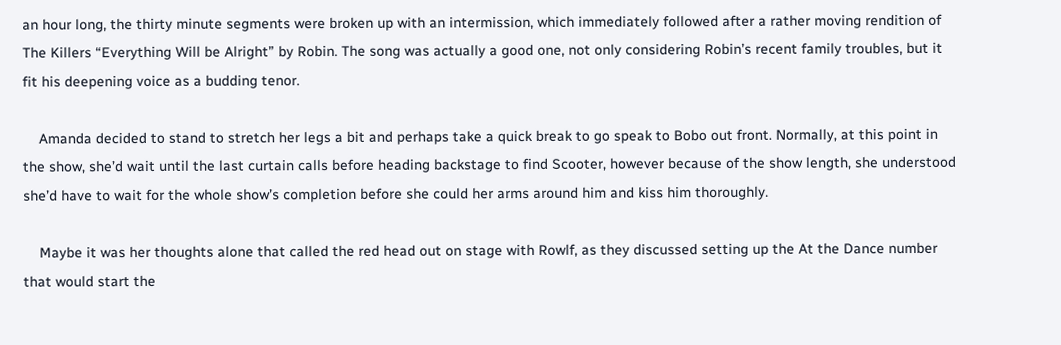an hour long, the thirty minute segments were broken up with an intermission, which immediately followed after a rather moving rendition of The Killers “Everything Will be Alright” by Robin. The song was actually a good one, not only considering Robin’s recent family troubles, but it fit his deepening voice as a budding tenor.

    Amanda decided to stand to stretch her legs a bit and perhaps take a quick break to go speak to Bobo out front. Normally, at this point in the show, she’d wait until the last curtain calls before heading backstage to find Scooter, however because of the show length, she understood she’d have to wait for the whole show’s completion before she could her arms around him and kiss him thoroughly.

    Maybe it was her thoughts alone that called the red head out on stage with Rowlf, as they discussed setting up the At the Dance number that would start the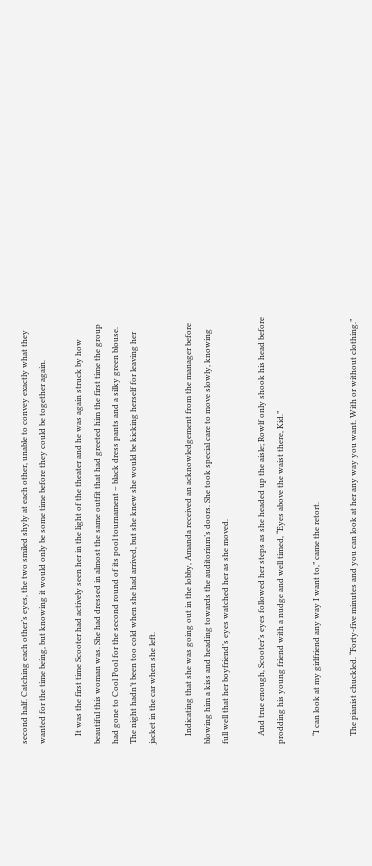second half. Catching each other’s eyes, the two smiled shyly at each other, unable to convey exactly what they wanted for the time being, but knowing it would only be some time before they could be together again.

    It was the first time Scooter had actively seen her in the light of the theater and he was again struck by how beautiful this woman was. She had dressed in almost the same outfit that had greeted him the first time the group had gone to Cool Pool for the second round of its pool tournament – black dress pants and a silky green blouse. The night hadn’t been too cold when she had arrived, but she knew she would be kicking herself for leaving her jacket in the car when she left.

    Indicating that she was going out in the lobby, Amanda received an acknowledgement from the manager before blowing him a kiss and heading towards the auditorium’s doors. She took special care to move slowly, knowing full well that her boyfriend’s eyes watched her as she moved.

    And true enough, Scooter’s eyes followed her steps as she headed up the aisle; Rowlf only shook his head before prodding his young friend with a nudge and well timed, “Eyes above the waist there, Kid.”

    “I can look at my girlfriend any way I want to,” came the retort.

    The pianist chuckled. “Forty-five minutes and you can look at her any way you want. With or without clothing.”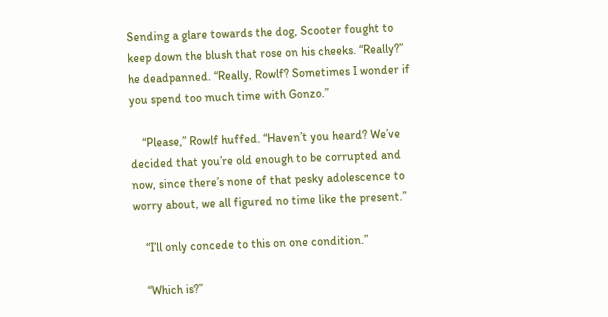Sending a glare towards the dog, Scooter fought to keep down the blush that rose on his cheeks. “Really?” he deadpanned. “Really, Rowlf? Sometimes I wonder if you spend too much time with Gonzo.”

    “Please,” Rowlf huffed. “Haven’t you heard? We’ve decided that you’re old enough to be corrupted and now, since there’s none of that pesky adolescence to worry about, we all figured no time like the present.”

    “I’ll only concede to this on one condition.”

    “Which is?”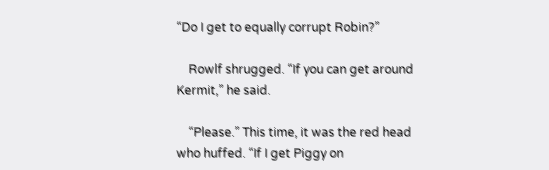“Do I get to equally corrupt Robin?”

    Rowlf shrugged. “If you can get around Kermit,” he said.

    “Please.” This time, it was the red head who huffed. “If I get Piggy on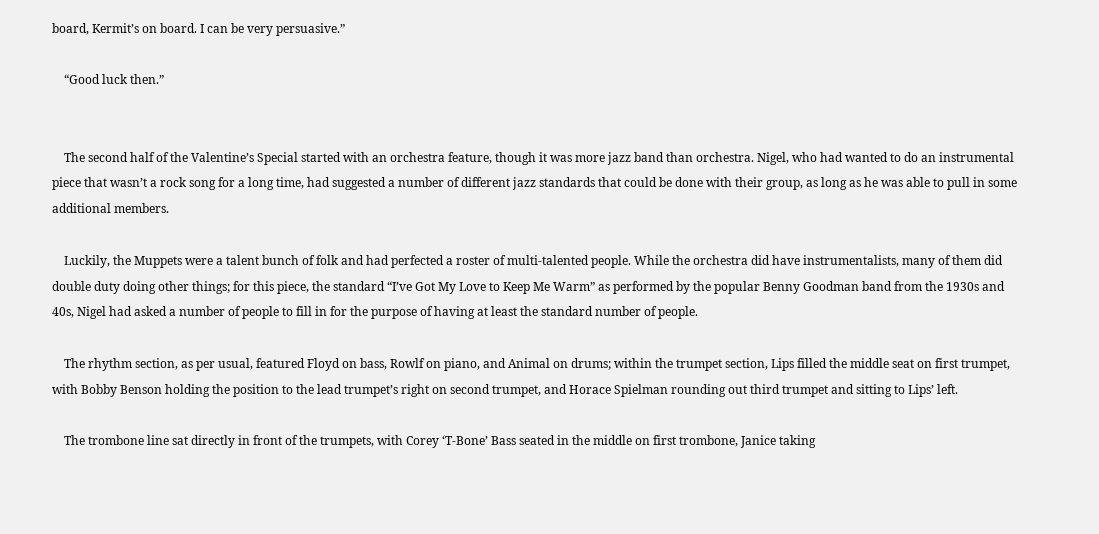board, Kermit’s on board. I can be very persuasive.”

    “Good luck then.”


    The second half of the Valentine’s Special started with an orchestra feature, though it was more jazz band than orchestra. Nigel, who had wanted to do an instrumental piece that wasn’t a rock song for a long time, had suggested a number of different jazz standards that could be done with their group, as long as he was able to pull in some additional members.

    Luckily, the Muppets were a talent bunch of folk and had perfected a roster of multi-talented people. While the orchestra did have instrumentalists, many of them did double duty doing other things; for this piece, the standard “I’ve Got My Love to Keep Me Warm” as performed by the popular Benny Goodman band from the 1930s and 40s, Nigel had asked a number of people to fill in for the purpose of having at least the standard number of people.

    The rhythm section, as per usual, featured Floyd on bass, Rowlf on piano, and Animal on drums; within the trumpet section, Lips filled the middle seat on first trumpet, with Bobby Benson holding the position to the lead trumpet’s right on second trumpet, and Horace Spielman rounding out third trumpet and sitting to Lips’ left.

    The trombone line sat directly in front of the trumpets, with Corey ‘T-Bone’ Bass seated in the middle on first trombone, Janice taking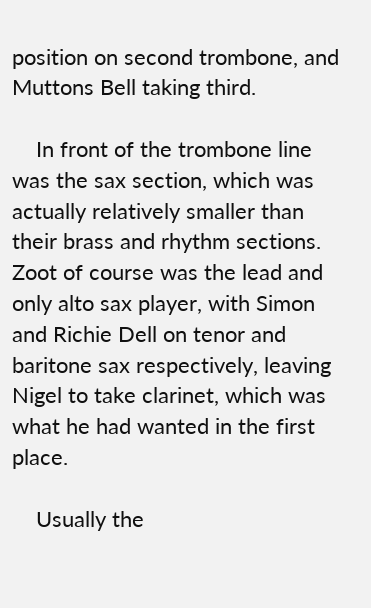position on second trombone, and Muttons Bell taking third.

    In front of the trombone line was the sax section, which was actually relatively smaller than their brass and rhythm sections. Zoot of course was the lead and only alto sax player, with Simon and Richie Dell on tenor and baritone sax respectively, leaving Nigel to take clarinet, which was what he had wanted in the first place.

    Usually the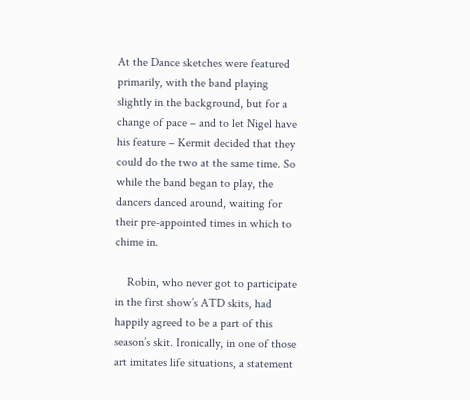At the Dance sketches were featured primarily, with the band playing slightly in the background, but for a change of pace – and to let Nigel have his feature – Kermit decided that they could do the two at the same time. So while the band began to play, the dancers danced around, waiting for their pre-appointed times in which to chime in.

    Robin, who never got to participate in the first show’s ATD skits, had happily agreed to be a part of this season’s skit. Ironically, in one of those art imitates life situations, a statement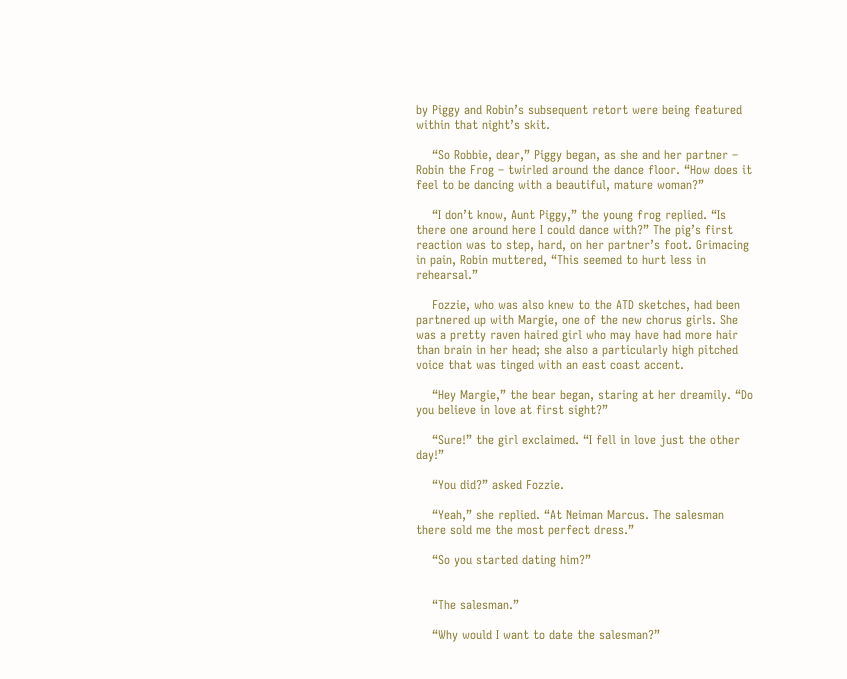by Piggy and Robin’s subsequent retort were being featured within that night’s skit.

    “So Robbie, dear,” Piggy began, as she and her partner – Robin the Frog – twirled around the dance floor. “How does it feel to be dancing with a beautiful, mature woman?”

    “I don’t know, Aunt Piggy,” the young frog replied. “Is there one around here I could dance with?” The pig’s first reaction was to step, hard, on her partner’s foot. Grimacing in pain, Robin muttered, “This seemed to hurt less in rehearsal.”

    Fozzie, who was also knew to the ATD sketches, had been partnered up with Margie, one of the new chorus girls. She was a pretty raven haired girl who may have had more hair than brain in her head; she also a particularly high pitched voice that was tinged with an east coast accent.

    “Hey Margie,” the bear began, staring at her dreamily. “Do you believe in love at first sight?”

    “Sure!” the girl exclaimed. “I fell in love just the other day!”

    “You did?” asked Fozzie.

    “Yeah,” she replied. “At Neiman Marcus. The salesman there sold me the most perfect dress.”

    “So you started dating him?”


    “The salesman.”

    “Why would I want to date the salesman?”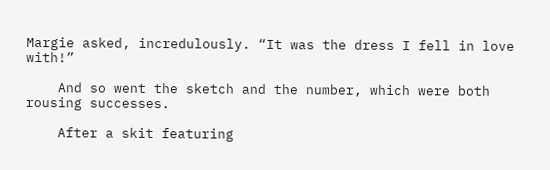Margie asked, incredulously. “It was the dress I fell in love with!”

    And so went the sketch and the number, which were both rousing successes.

    After a skit featuring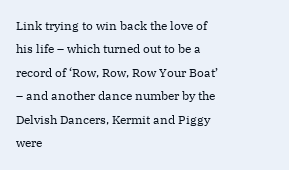Link trying to win back the love of his life – which turned out to be a record of ‘Row, Row, Row Your Boat’ – and another dance number by the Delvish Dancers, Kermit and Piggy were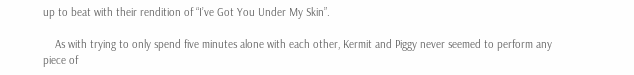up to beat with their rendition of “I’ve Got You Under My Skin”.

    As with trying to only spend five minutes alone with each other, Kermit and Piggy never seemed to perform any piece of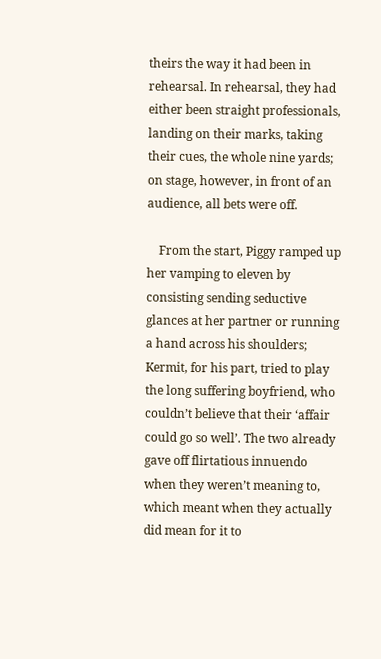theirs the way it had been in rehearsal. In rehearsal, they had either been straight professionals, landing on their marks, taking their cues, the whole nine yards; on stage, however, in front of an audience, all bets were off.

    From the start, Piggy ramped up her vamping to eleven by consisting sending seductive glances at her partner or running a hand across his shoulders; Kermit, for his part, tried to play the long suffering boyfriend, who couldn’t believe that their ‘affair could go so well’. The two already gave off flirtatious innuendo when they weren’t meaning to, which meant when they actually did mean for it to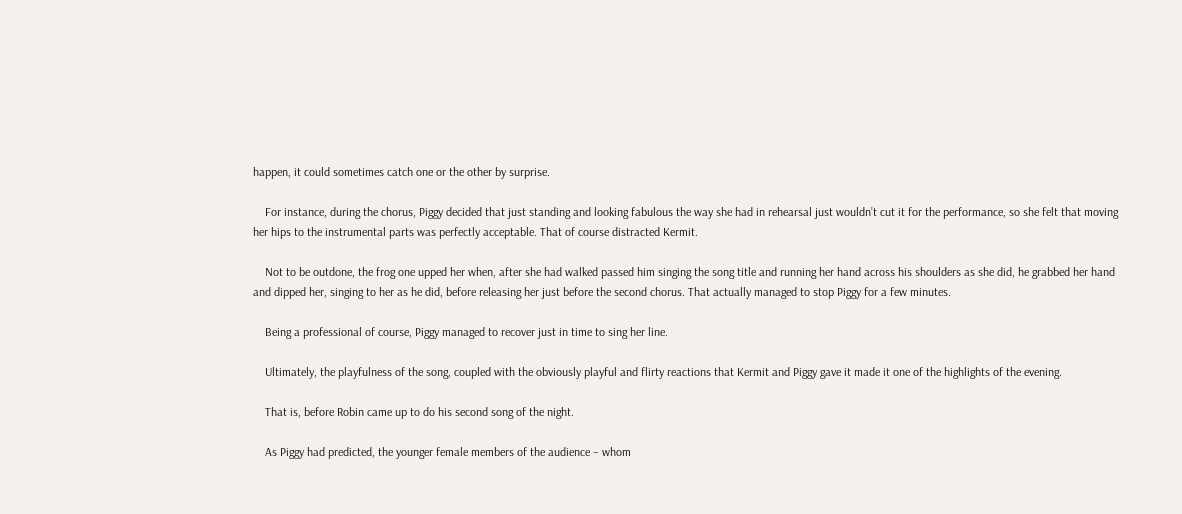happen, it could sometimes catch one or the other by surprise.

    For instance, during the chorus, Piggy decided that just standing and looking fabulous the way she had in rehearsal just wouldn’t cut it for the performance, so she felt that moving her hips to the instrumental parts was perfectly acceptable. That of course distracted Kermit.

    Not to be outdone, the frog one upped her when, after she had walked passed him singing the song title and running her hand across his shoulders as she did, he grabbed her hand and dipped her, singing to her as he did, before releasing her just before the second chorus. That actually managed to stop Piggy for a few minutes.

    Being a professional of course, Piggy managed to recover just in time to sing her line.

    Ultimately, the playfulness of the song, coupled with the obviously playful and flirty reactions that Kermit and Piggy gave it made it one of the highlights of the evening.

    That is, before Robin came up to do his second song of the night.

    As Piggy had predicted, the younger female members of the audience – whom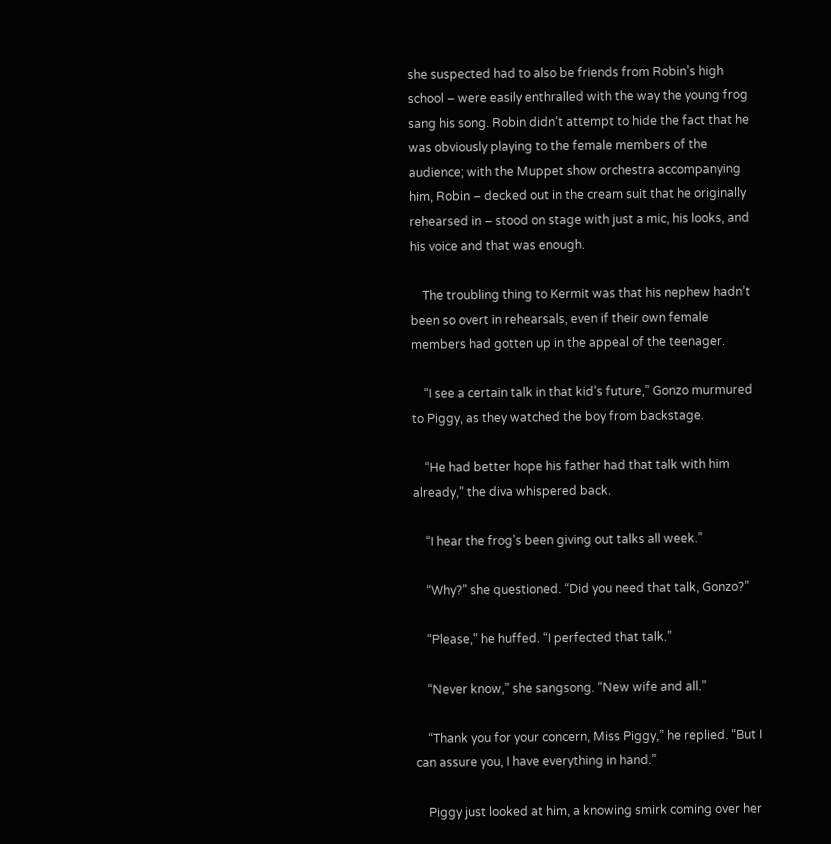she suspected had to also be friends from Robin’s high school – were easily enthralled with the way the young frog sang his song. Robin didn’t attempt to hide the fact that he was obviously playing to the female members of the audience; with the Muppet show orchestra accompanying him, Robin – decked out in the cream suit that he originally rehearsed in – stood on stage with just a mic, his looks, and his voice and that was enough.

    The troubling thing to Kermit was that his nephew hadn’t been so overt in rehearsals, even if their own female members had gotten up in the appeal of the teenager.

    “I see a certain talk in that kid’s future,” Gonzo murmured to Piggy, as they watched the boy from backstage.

    “He had better hope his father had that talk with him already,” the diva whispered back.

    “I hear the frog’s been giving out talks all week.”

    “Why?” she questioned. “Did you need that talk, Gonzo?”

    “Please,” he huffed. “I perfected that talk.”

    “Never know,” she sangsong. “New wife and all.”

    “Thank you for your concern, Miss Piggy,” he replied. “But I can assure you, I have everything in hand.”

    Piggy just looked at him, a knowing smirk coming over her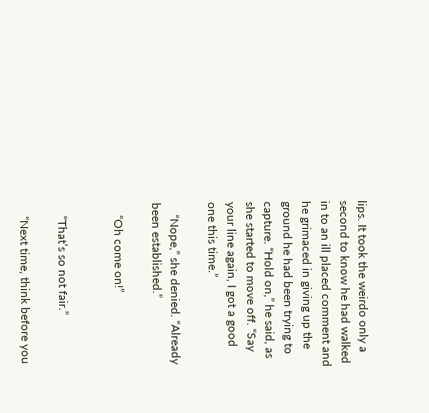lips. It took the weirdo only a second to know he had walked in to an ill placed comment and he grimaced in giving up the ground he had been trying to capture. “Hold on,” he said, as she started to move off. “Say your line again, I got a good one this time.”

    “Nope,” she denied. “Already been established.”

    “Oh come on!”


    “That’s so not fair.”

    “Next time, think before you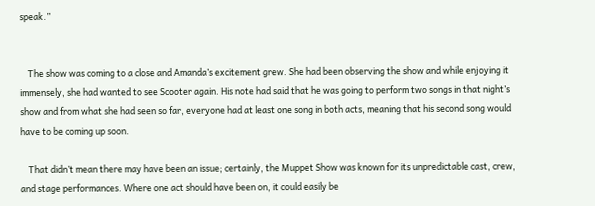speak.”


    The show was coming to a close and Amanda’s excitement grew. She had been observing the show and while enjoying it immensely, she had wanted to see Scooter again. His note had said that he was going to perform two songs in that night’s show and from what she had seen so far, everyone had at least one song in both acts, meaning that his second song would have to be coming up soon.

    That didn’t mean there may have been an issue; certainly, the Muppet Show was known for its unpredictable cast, crew, and stage performances. Where one act should have been on, it could easily be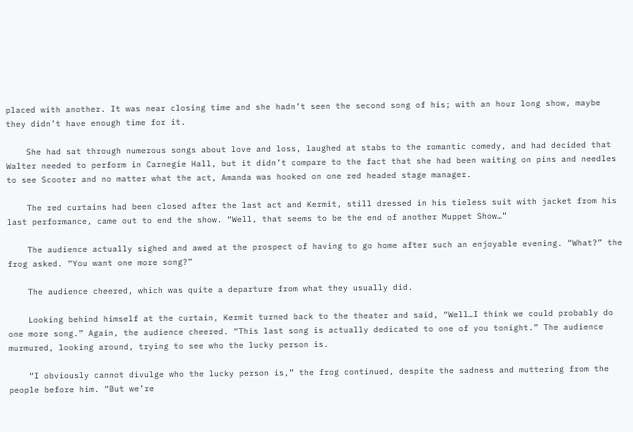placed with another. It was near closing time and she hadn’t seen the second song of his; with an hour long show, maybe they didn’t have enough time for it.

    She had sat through numerous songs about love and loss, laughed at stabs to the romantic comedy, and had decided that Walter needed to perform in Carnegie Hall, but it didn’t compare to the fact that she had been waiting on pins and needles to see Scooter and no matter what the act, Amanda was hooked on one red headed stage manager.

    The red curtains had been closed after the last act and Kermit, still dressed in his tieless suit with jacket from his last performance, came out to end the show. “Well, that seems to be the end of another Muppet Show…”

    The audience actually sighed and awed at the prospect of having to go home after such an enjoyable evening. “What?” the frog asked. “You want one more song?”

    The audience cheered, which was quite a departure from what they usually did.

    Looking behind himself at the curtain, Kermit turned back to the theater and said, “Well…I think we could probably do one more song.” Again, the audience cheered. “This last song is actually dedicated to one of you tonight.” The audience murmured, looking around, trying to see who the lucky person is.

    “I obviously cannot divulge who the lucky person is,” the frog continued, despite the sadness and muttering from the people before him. “But we’re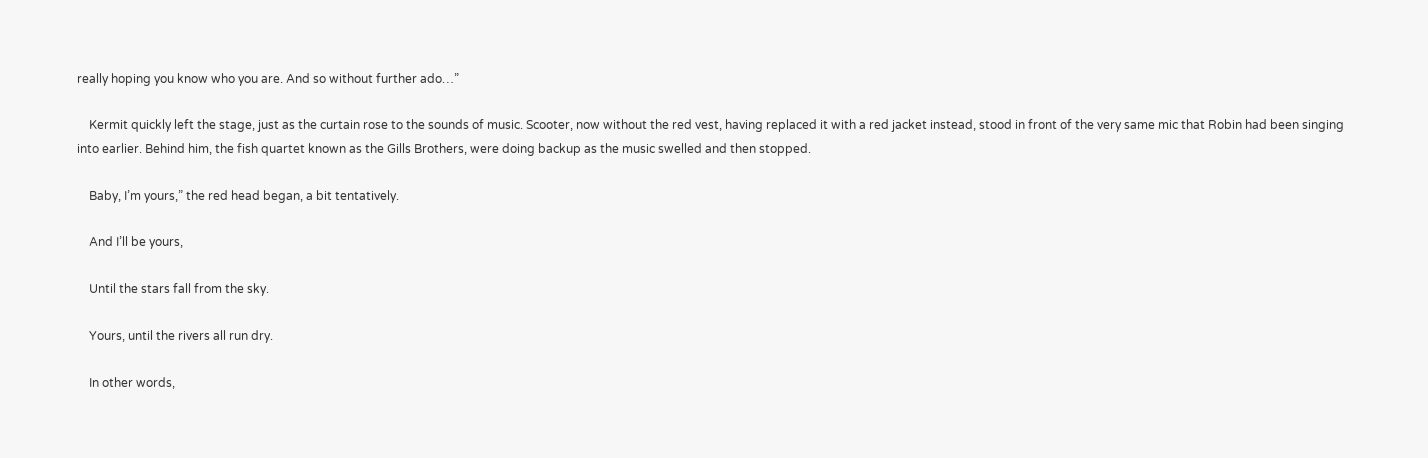really hoping you know who you are. And so without further ado…”

    Kermit quickly left the stage, just as the curtain rose to the sounds of music. Scooter, now without the red vest, having replaced it with a red jacket instead, stood in front of the very same mic that Robin had been singing into earlier. Behind him, the fish quartet known as the Gills Brothers, were doing backup as the music swelled and then stopped.

    Baby, I’m yours,” the red head began, a bit tentatively.

    And I’ll be yours,

    Until the stars fall from the sky.

    Yours, until the rivers all run dry.

    In other words,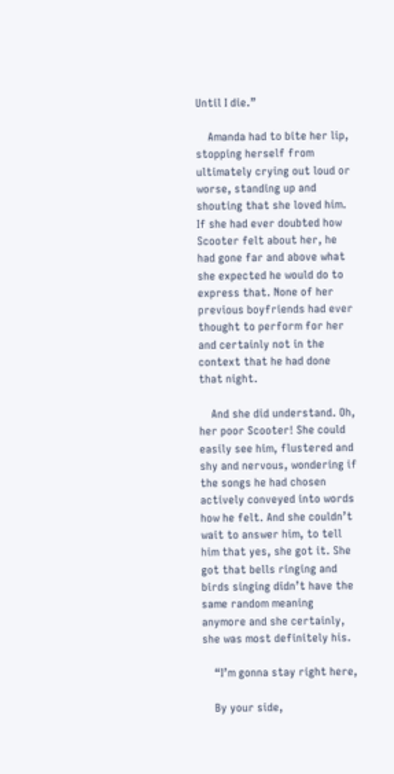Until I die.”

    Amanda had to bite her lip, stopping herself from ultimately crying out loud or worse, standing up and shouting that she loved him. If she had ever doubted how Scooter felt about her, he had gone far and above what she expected he would do to express that. None of her previous boyfriends had ever thought to perform for her and certainly not in the context that he had done that night.

    And she did understand. Oh, her poor Scooter! She could easily see him, flustered and shy and nervous, wondering if the songs he had chosen actively conveyed into words how he felt. And she couldn’t wait to answer him, to tell him that yes, she got it. She got that bells ringing and birds singing didn’t have the same random meaning anymore and she certainly, she was most definitely his.

    “I’m gonna stay right here,

    By your side,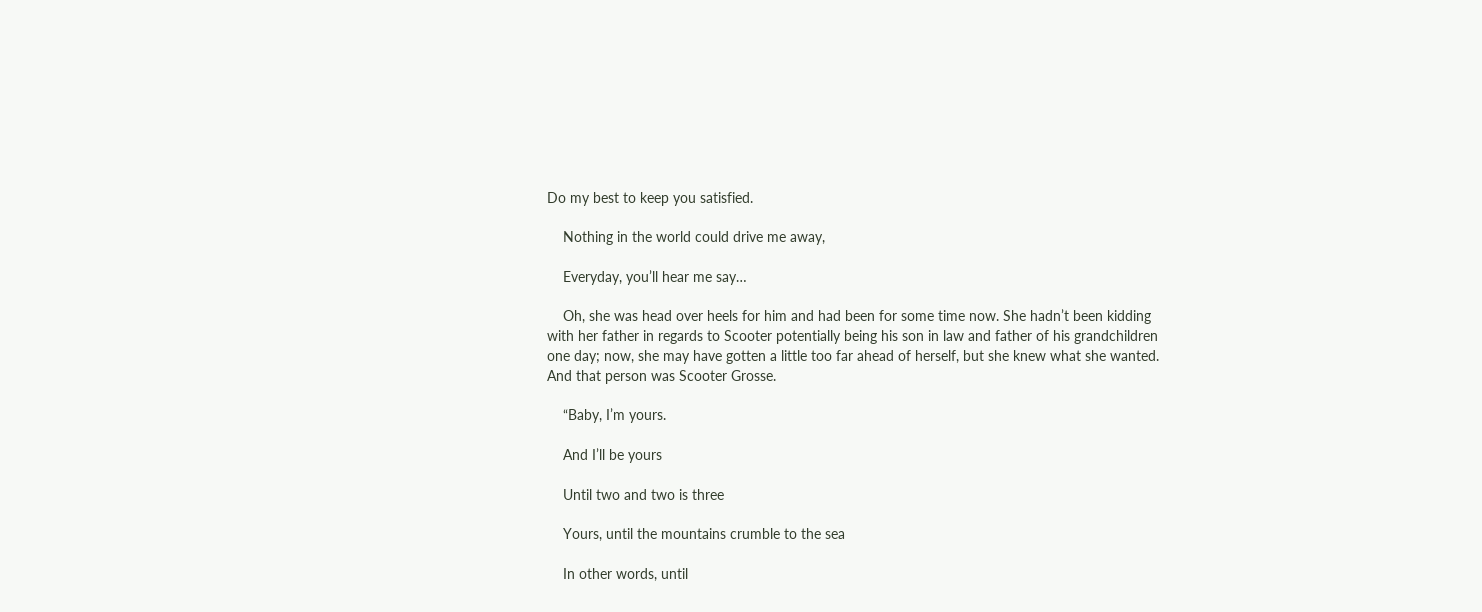Do my best to keep you satisfied.

    Nothing in the world could drive me away,

    Everyday, you’ll hear me say…

    Oh, she was head over heels for him and had been for some time now. She hadn’t been kidding with her father in regards to Scooter potentially being his son in law and father of his grandchildren one day; now, she may have gotten a little too far ahead of herself, but she knew what she wanted. And that person was Scooter Grosse.

    “Baby, I’m yours.

    And I’ll be yours

    Until two and two is three

    Yours, until the mountains crumble to the sea

    In other words, until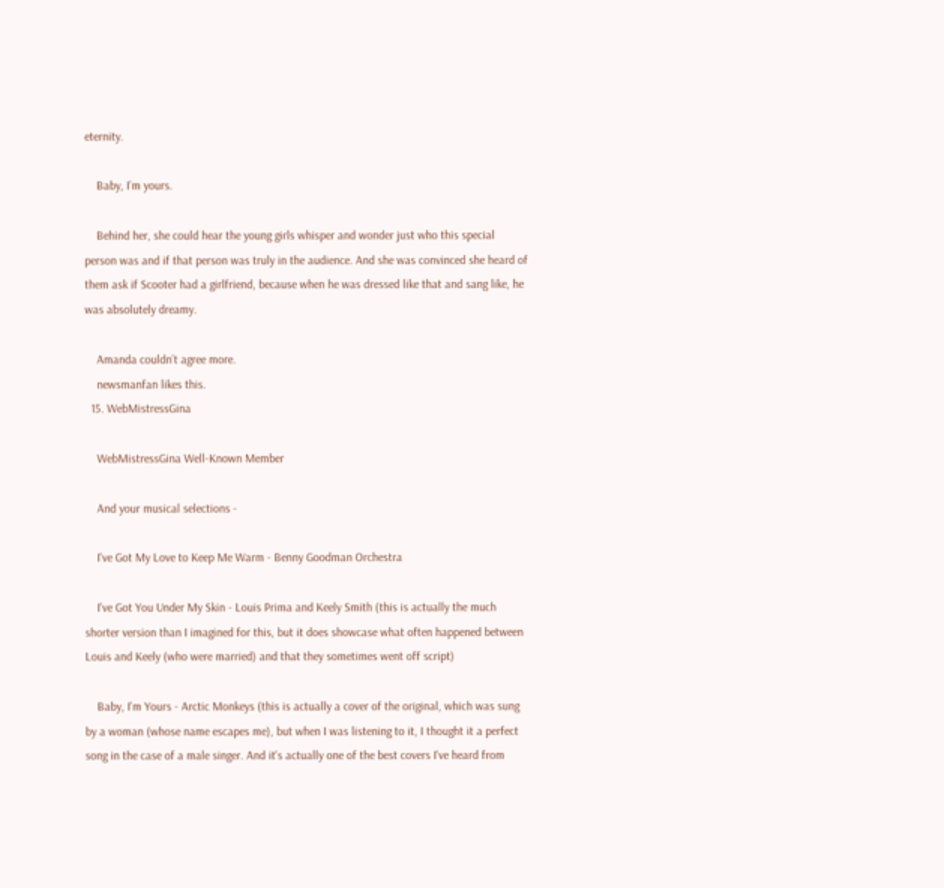eternity.

    Baby, I’m yours.

    Behind her, she could hear the young girls whisper and wonder just who this special person was and if that person was truly in the audience. And she was convinced she heard of them ask if Scooter had a girlfriend, because when he was dressed like that and sang like, he was absolutely dreamy.

    Amanda couldn’t agree more.
    newsmanfan likes this.
  15. WebMistressGina

    WebMistressGina Well-Known Member

    And your musical selections -

    I've Got My Love to Keep Me Warm - Benny Goodman Orchestra

    I've Got You Under My Skin - Louis Prima and Keely Smith (this is actually the much shorter version than I imagined for this, but it does showcase what often happened between Louis and Keely (who were married) and that they sometimes went off script)

    Baby, I'm Yours - Arctic Monkeys (this is actually a cover of the original, which was sung by a woman (whose name escapes me), but when I was listening to it, I thought it a perfect song in the case of a male singer. And it's actually one of the best covers I've heard from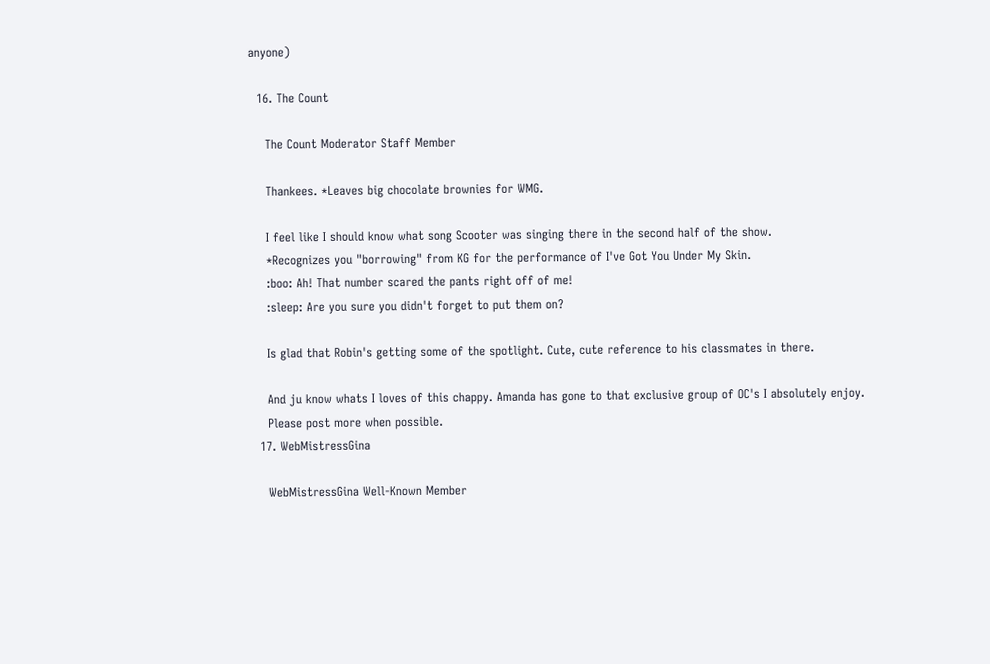anyone)

  16. The Count

    The Count Moderator Staff Member

    Thankees. *Leaves big chocolate brownies for WMG.

    I feel like I should know what song Scooter was singing there in the second half of the show.
    *Recognizes you "borrowing" from KG for the performance of I've Got You Under My Skin.
    :boo: Ah! That number scared the pants right off of me!
    :sleep: Are you sure you didn't forget to put them on?

    Is glad that Robin's getting some of the spotlight. Cute, cute reference to his classmates in there.

    And ju know whats I loves of this chappy. Amanda has gone to that exclusive group of OC's I absolutely enjoy.
    Please post more when possible.
  17. WebMistressGina

    WebMistressGina Well-Known Member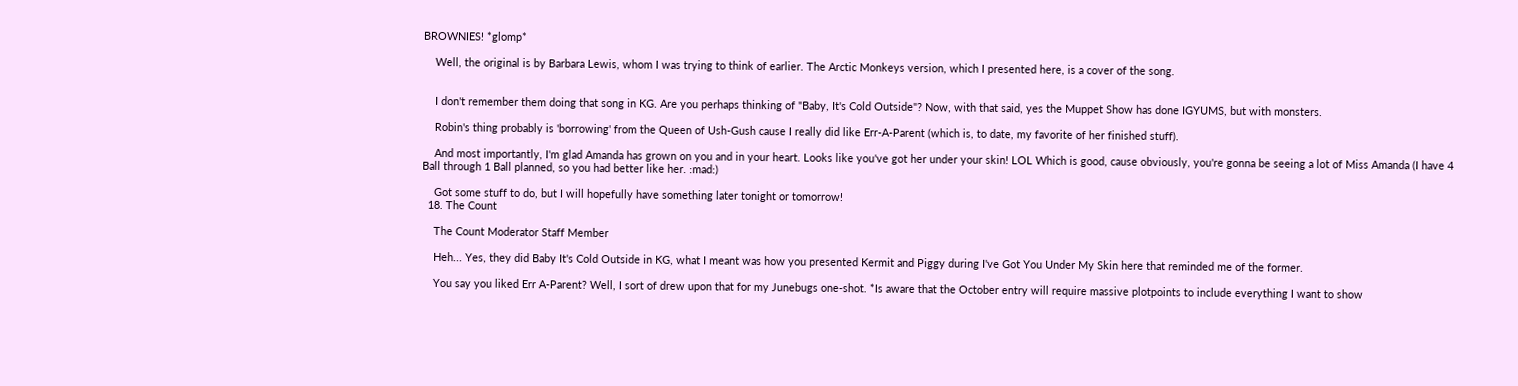BROWNIES! *glomp*

    Well, the original is by Barbara Lewis, whom I was trying to think of earlier. The Arctic Monkeys version, which I presented here, is a cover of the song.


    I don't remember them doing that song in KG. Are you perhaps thinking of "Baby, It's Cold Outside"? Now, with that said, yes the Muppet Show has done IGYUMS, but with monsters.

    Robin's thing probably is 'borrowing' from the Queen of Ush-Gush cause I really did like Err-A-Parent (which is, to date, my favorite of her finished stuff).

    And most importantly, I'm glad Amanda has grown on you and in your heart. Looks like you've got her under your skin! LOL Which is good, cause obviously, you're gonna be seeing a lot of Miss Amanda (I have 4 Ball through 1 Ball planned, so you had better like her. :mad:)

    Got some stuff to do, but I will hopefully have something later tonight or tomorrow!
  18. The Count

    The Count Moderator Staff Member

    Heh... Yes, they did Baby It's Cold Outside in KG, what I meant was how you presented Kermit and Piggy during I've Got You Under My Skin here that reminded me of the former.

    You say you liked Err A-Parent? Well, I sort of drew upon that for my Junebugs one-shot. *Is aware that the October entry will require massive plotpoints to include everything I want to show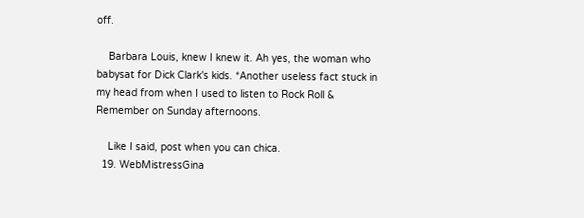off.

    Barbara Louis, knew I knew it. Ah yes, the woman who babysat for Dick Clark's kids. *Another useless fact stuck in my head from when I used to listen to Rock Roll & Remember on Sunday afternoons.

    Like I said, post when you can chica.
  19. WebMistressGina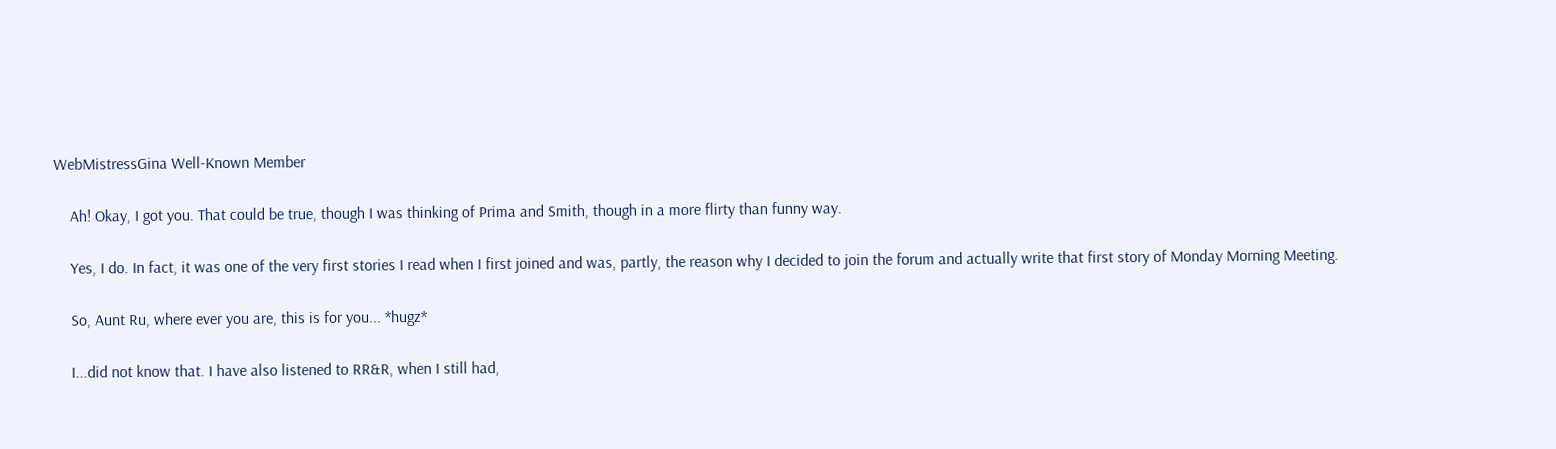WebMistressGina Well-Known Member

    Ah! Okay, I got you. That could be true, though I was thinking of Prima and Smith, though in a more flirty than funny way.

    Yes, I do. In fact, it was one of the very first stories I read when I first joined and was, partly, the reason why I decided to join the forum and actually write that first story of Monday Morning Meeting.

    So, Aunt Ru, where ever you are, this is for you... *hugz*

    I...did not know that. I have also listened to RR&R, when I still had,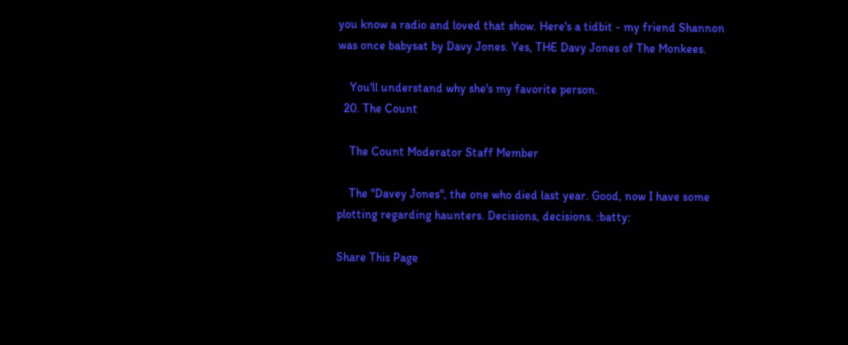you know a radio and loved that show. Here's a tidbit - my friend Shannon was once babysat by Davy Jones. Yes, THE Davy Jones of The Monkees.

    You'll understand why she's my favorite person.
  20. The Count

    The Count Moderator Staff Member

    The "Davey Jones", the one who died last year. Good, now I have some plotting regarding haunters. Decisions, decisions. :batty:

Share This Page